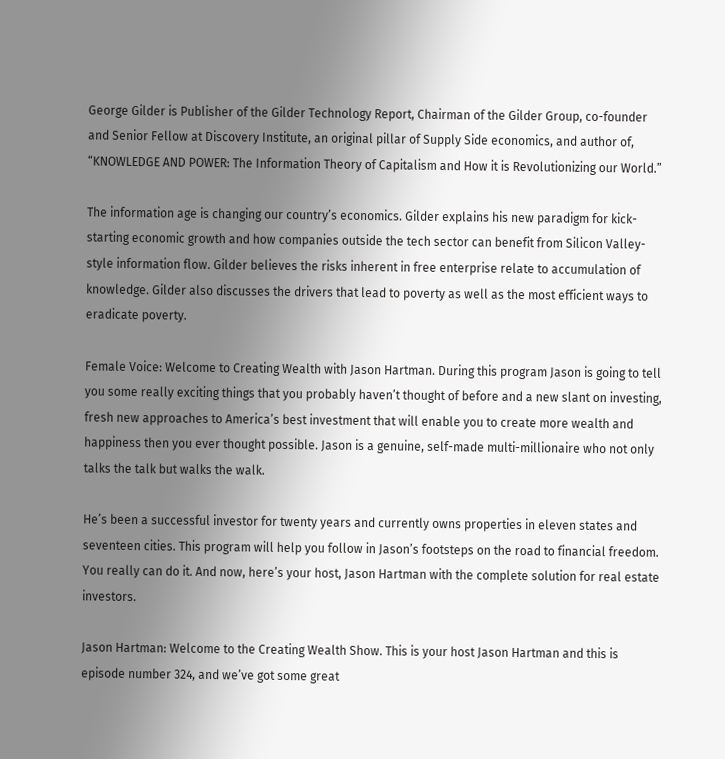George Gilder is Publisher of the Gilder Technology Report, Chairman of the Gilder Group, co-founder and Senior Fellow at Discovery Institute, an original pillar of Supply Side economics, and author of, “KNOWLEDGE AND POWER: The Information Theory of Capitalism and How it is Revolutionizing our World.”

The information age is changing our country’s economics. Gilder explains his new paradigm for kick-starting economic growth and how companies outside the tech sector can benefit from Silicon Valley-style information flow. Gilder believes the risks inherent in free enterprise relate to accumulation of knowledge. Gilder also discusses the drivers that lead to poverty as well as the most efficient ways to eradicate poverty.

Female Voice: Welcome to Creating Wealth with Jason Hartman. During this program Jason is going to tell you some really exciting things that you probably haven’t thought of before and a new slant on investing, fresh new approaches to America’s best investment that will enable you to create more wealth and happiness then you ever thought possible. Jason is a genuine, self-made multi-millionaire who not only talks the talk but walks the walk.

He’s been a successful investor for twenty years and currently owns properties in eleven states and seventeen cities. This program will help you follow in Jason’s footsteps on the road to financial freedom. You really can do it. And now, here’s your host, Jason Hartman with the complete solution for real estate investors.

Jason Hartman: Welcome to the Creating Wealth Show. This is your host Jason Hartman and this is episode number 324, and we’ve got some great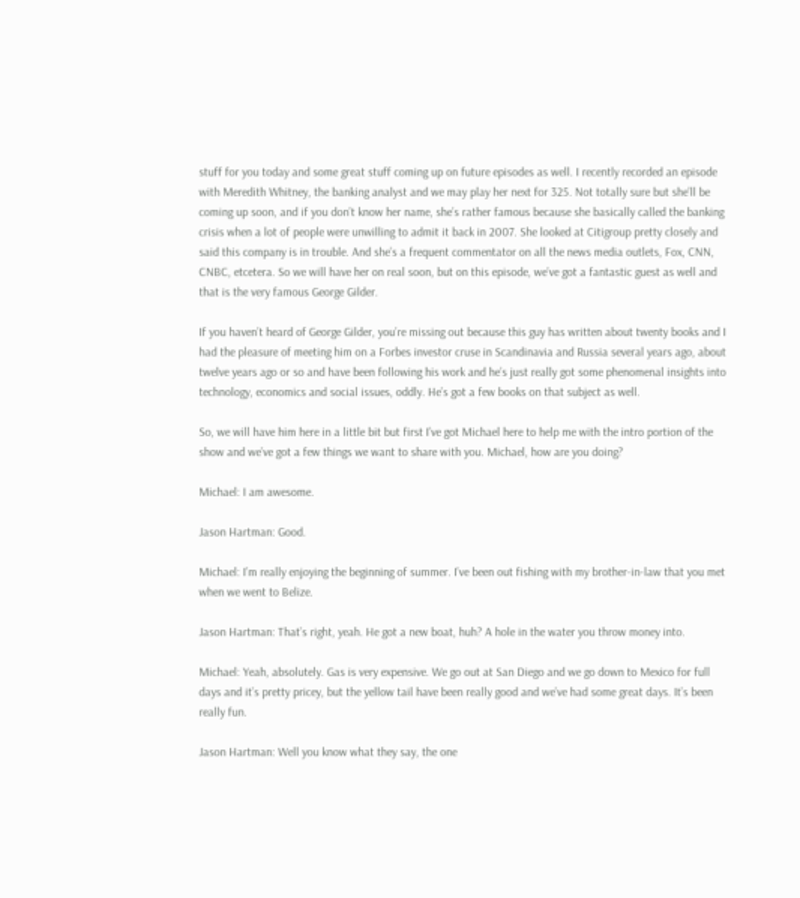stuff for you today and some great stuff coming up on future episodes as well. I recently recorded an episode with Meredith Whitney, the banking analyst and we may play her next for 325. Not totally sure but she’ll be coming up soon, and if you don’t know her name, she’s rather famous because she basically called the banking crisis when a lot of people were unwilling to admit it back in 2007. She looked at Citigroup pretty closely and said this company is in trouble. And she’s a frequent commentator on all the news media outlets, Fox, CNN, CNBC, etcetera. So we will have her on real soon, but on this episode, we’ve got a fantastic guest as well and that is the very famous George Gilder.

If you haven’t heard of George Gilder, you’re missing out because this guy has written about twenty books and I had the pleasure of meeting him on a Forbes investor cruse in Scandinavia and Russia several years ago, about twelve years ago or so and have been following his work and he’s just really got some phenomenal insights into technology, economics and social issues, oddly. He’s got a few books on that subject as well.

So, we will have him here in a little bit but first I’ve got Michael here to help me with the intro portion of the show and we’ve got a few things we want to share with you. Michael, how are you doing?

Michael: I am awesome.

Jason Hartman: Good.

Michael: I’m really enjoying the beginning of summer. I’ve been out fishing with my brother-in-law that you met when we went to Belize.

Jason Hartman: That’s right, yeah. He got a new boat, huh? A hole in the water you throw money into.

Michael: Yeah, absolutely. Gas is very expensive. We go out at San Diego and we go down to Mexico for full days and it’s pretty pricey, but the yellow tail have been really good and we’ve had some great days. It’s been really fun.

Jason Hartman: Well you know what they say, the one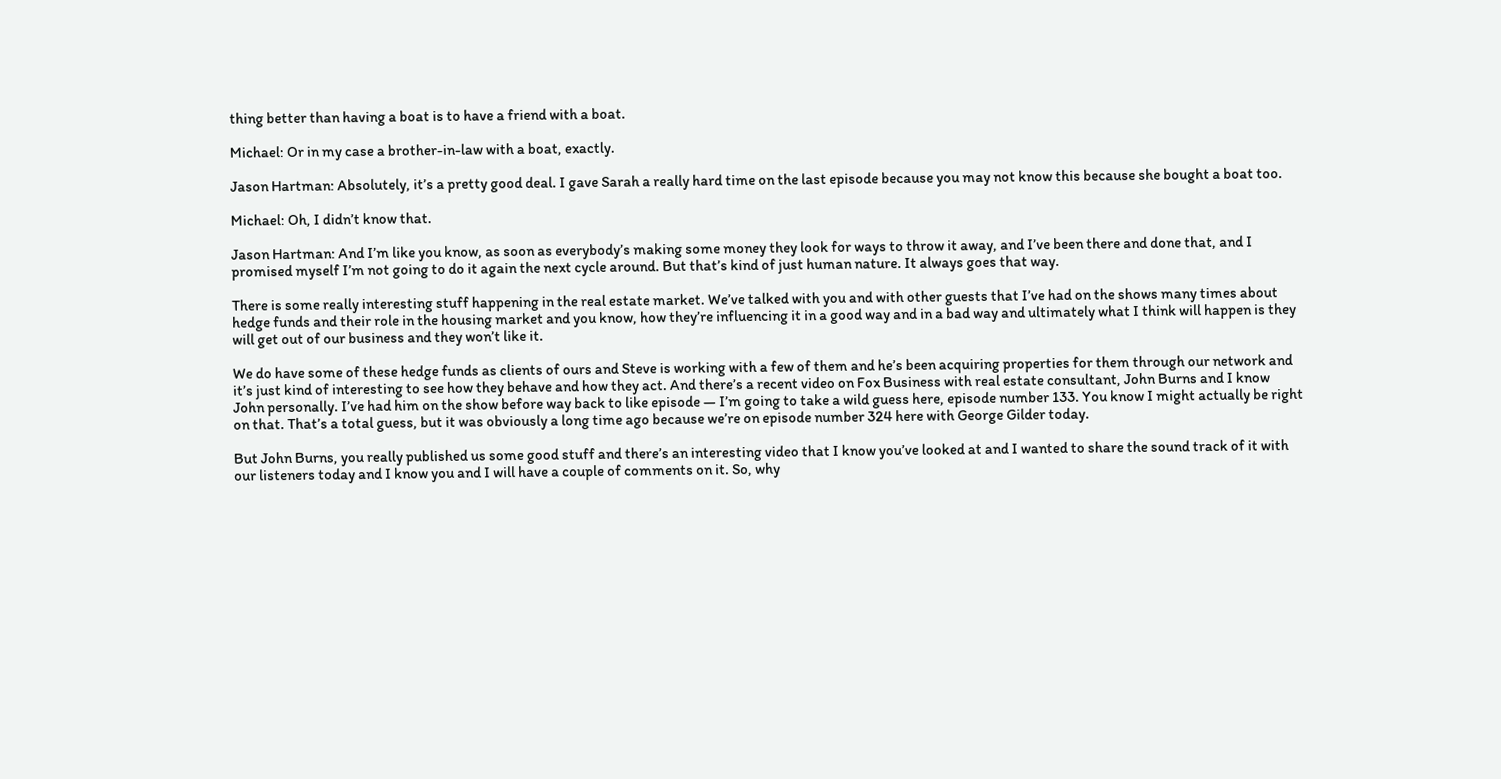thing better than having a boat is to have a friend with a boat.

Michael: Or in my case a brother-in-law with a boat, exactly.

Jason Hartman: Absolutely, it’s a pretty good deal. I gave Sarah a really hard time on the last episode because you may not know this because she bought a boat too.

Michael: Oh, I didn’t know that.

Jason Hartman: And I’m like you know, as soon as everybody’s making some money they look for ways to throw it away, and I’ve been there and done that, and I promised myself I’m not going to do it again the next cycle around. But that’s kind of just human nature. It always goes that way.

There is some really interesting stuff happening in the real estate market. We’ve talked with you and with other guests that I’ve had on the shows many times about hedge funds and their role in the housing market and you know, how they’re influencing it in a good way and in a bad way and ultimately what I think will happen is they will get out of our business and they won’t like it.

We do have some of these hedge funds as clients of ours and Steve is working with a few of them and he’s been acquiring properties for them through our network and it’s just kind of interesting to see how they behave and how they act. And there’s a recent video on Fox Business with real estate consultant, John Burns and I know John personally. I’ve had him on the show before way back to like episode — I’m going to take a wild guess here, episode number 133. You know I might actually be right on that. That’s a total guess, but it was obviously a long time ago because we’re on episode number 324 here with George Gilder today.

But John Burns, you really published us some good stuff and there’s an interesting video that I know you’ve looked at and I wanted to share the sound track of it with our listeners today and I know you and I will have a couple of comments on it. So, why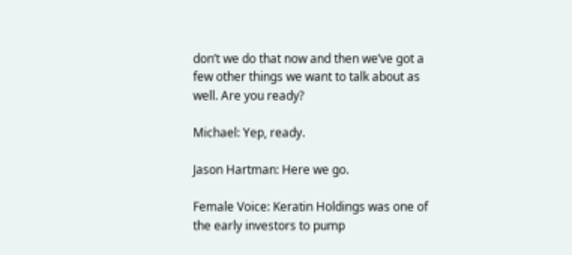don’t we do that now and then we’ve got a few other things we want to talk about as well. Are you ready?

Michael: Yep, ready.

Jason Hartman: Here we go.

Female Voice: Keratin Holdings was one of the early investors to pump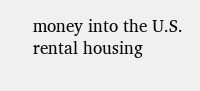money into the U.S. rental housing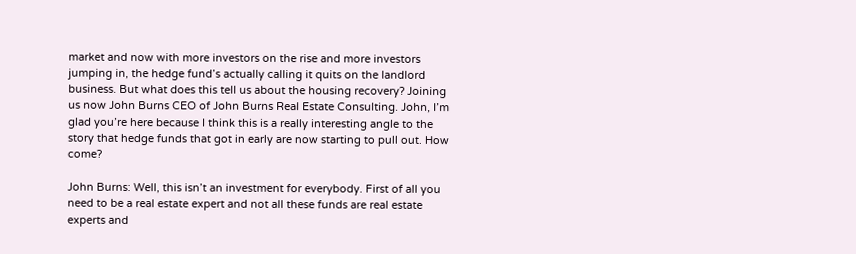market and now with more investors on the rise and more investors jumping in, the hedge fund’s actually calling it quits on the landlord business. But what does this tell us about the housing recovery? Joining us now John Burns CEO of John Burns Real Estate Consulting. John, I’m glad you’re here because I think this is a really interesting angle to the story that hedge funds that got in early are now starting to pull out. How come?

John Burns: Well, this isn’t an investment for everybody. First of all you need to be a real estate expert and not all these funds are real estate experts and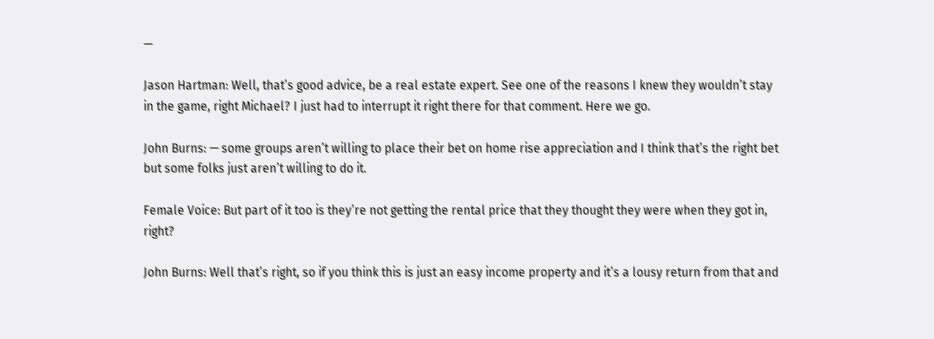—

Jason Hartman: Well, that’s good advice, be a real estate expert. See one of the reasons I knew they wouldn’t stay in the game, right Michael? I just had to interrupt it right there for that comment. Here we go.

John Burns: — some groups aren’t willing to place their bet on home rise appreciation and I think that’s the right bet but some folks just aren’t willing to do it.

Female Voice: But part of it too is they’re not getting the rental price that they thought they were when they got in, right?

John Burns: Well that’s right, so if you think this is just an easy income property and it’s a lousy return from that and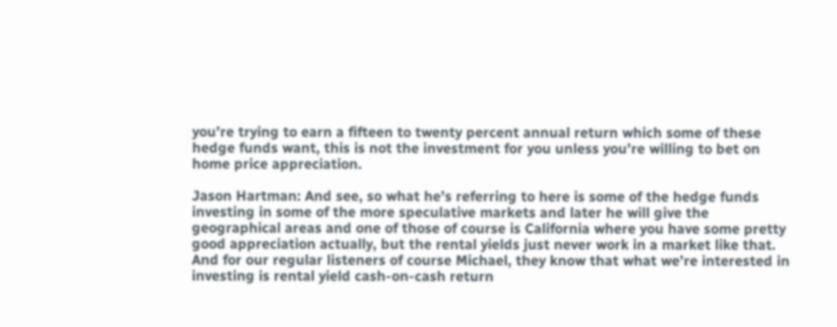you’re trying to earn a fifteen to twenty percent annual return which some of these hedge funds want, this is not the investment for you unless you’re willing to bet on home price appreciation.

Jason Hartman: And see, so what he’s referring to here is some of the hedge funds investing in some of the more speculative markets and later he will give the geographical areas and one of those of course is California where you have some pretty good appreciation actually, but the rental yields just never work in a market like that. And for our regular listeners of course Michael, they know that what we’re interested in investing is rental yield cash-on-cash return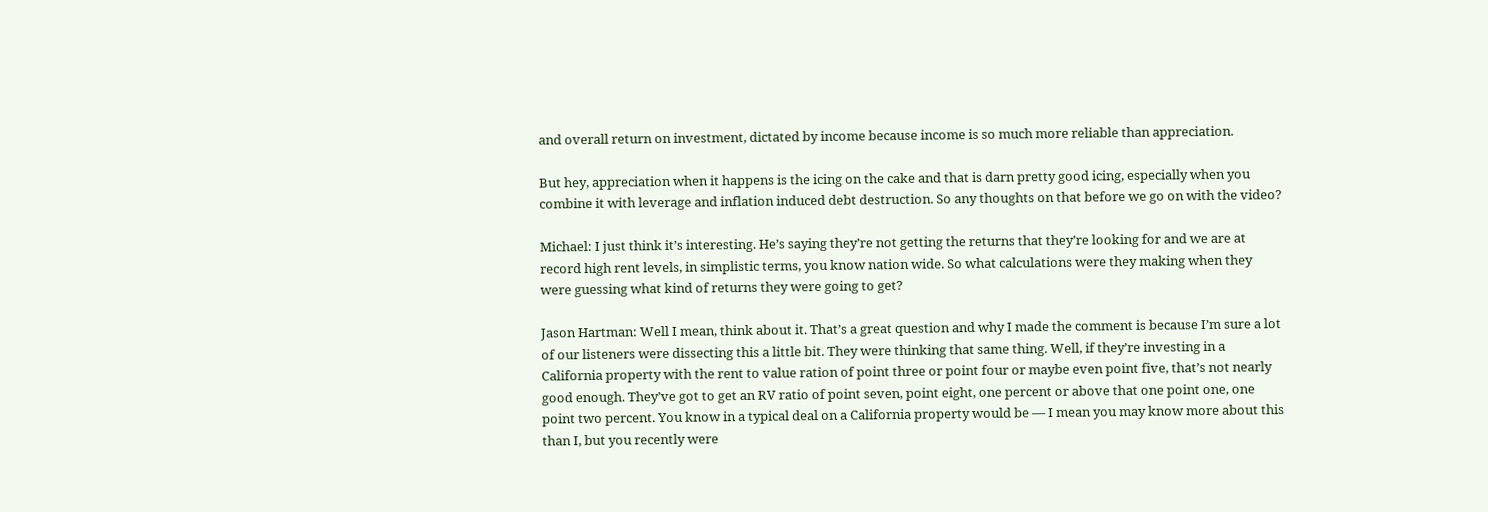and overall return on investment, dictated by income because income is so much more reliable than appreciation.

But hey, appreciation when it happens is the icing on the cake and that is darn pretty good icing, especially when you combine it with leverage and inflation induced debt destruction. So any thoughts on that before we go on with the video?

Michael: I just think it’s interesting. He’s saying they’re not getting the returns that they’re looking for and we are at record high rent levels, in simplistic terms, you know nation wide. So what calculations were they making when they were guessing what kind of returns they were going to get?

Jason Hartman: Well I mean, think about it. That’s a great question and why I made the comment is because I’m sure a lot of our listeners were dissecting this a little bit. They were thinking that same thing. Well, if they’re investing in a California property with the rent to value ration of point three or point four or maybe even point five, that’s not nearly good enough. They’ve got to get an RV ratio of point seven, point eight, one percent or above that one point one, one point two percent. You know in a typical deal on a California property would be — I mean you may know more about this than I, but you recently were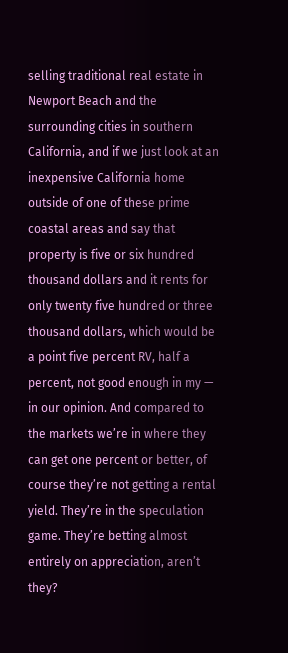selling traditional real estate in Newport Beach and the surrounding cities in southern California, and if we just look at an inexpensive California home outside of one of these prime coastal areas and say that property is five or six hundred thousand dollars and it rents for only twenty five hundred or three thousand dollars, which would be a point five percent RV, half a percent, not good enough in my — in our opinion. And compared to the markets we’re in where they can get one percent or better, of course they’re not getting a rental yield. They’re in the speculation game. They’re betting almost entirely on appreciation, aren’t they?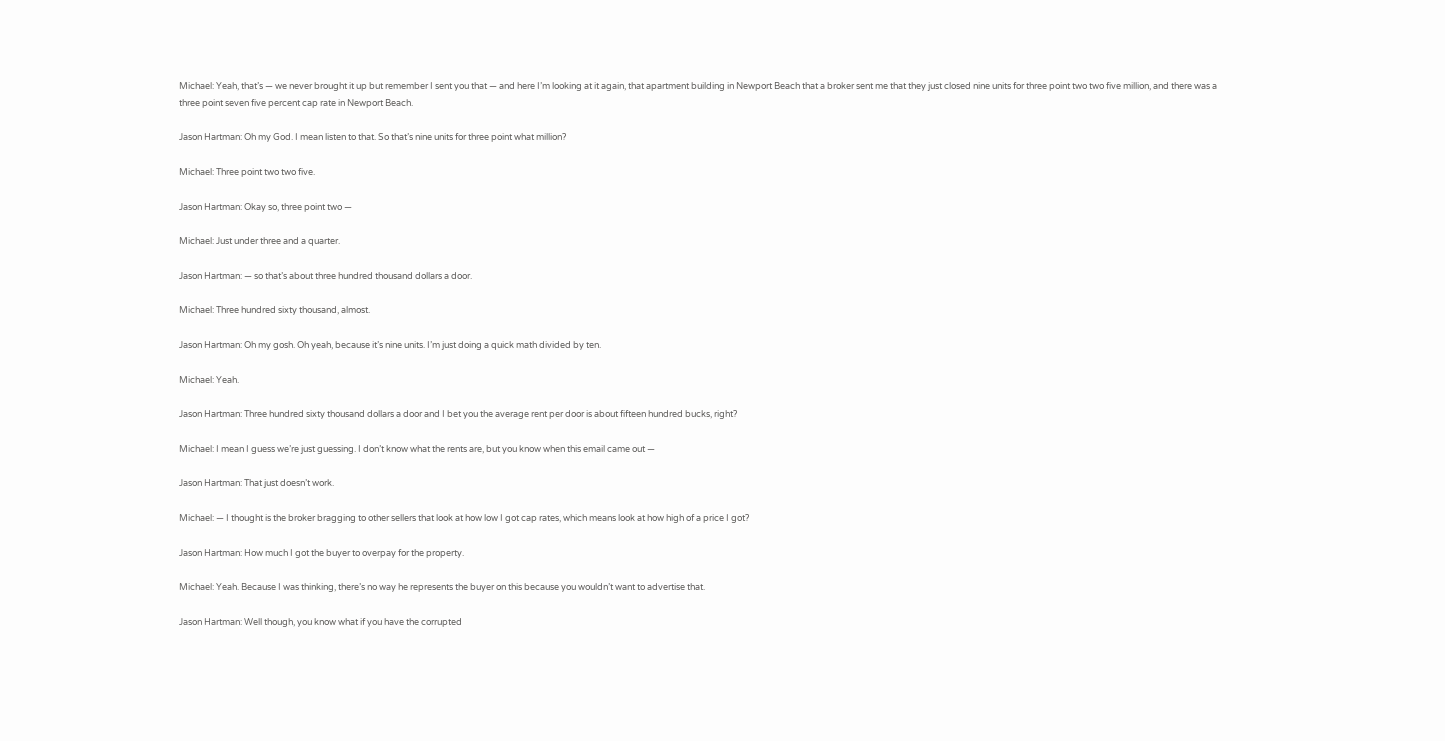Michael: Yeah, that’s — we never brought it up but remember I sent you that — and here I’m looking at it again, that apartment building in Newport Beach that a broker sent me that they just closed nine units for three point two two five million, and there was a three point seven five percent cap rate in Newport Beach.

Jason Hartman: Oh my God. I mean listen to that. So that’s nine units for three point what million?

Michael: Three point two two five.

Jason Hartman: Okay so, three point two —

Michael: Just under three and a quarter.

Jason Hartman: — so that’s about three hundred thousand dollars a door.

Michael: Three hundred sixty thousand, almost.

Jason Hartman: Oh my gosh. Oh yeah, because it’s nine units. I’m just doing a quick math divided by ten.

Michael: Yeah.

Jason Hartman: Three hundred sixty thousand dollars a door and I bet you the average rent per door is about fifteen hundred bucks, right?

Michael: I mean I guess we’re just guessing. I don’t know what the rents are, but you know when this email came out —

Jason Hartman: That just doesn’t work.

Michael: — I thought is the broker bragging to other sellers that look at how low I got cap rates, which means look at how high of a price I got?

Jason Hartman: How much I got the buyer to overpay for the property.

Michael: Yeah. Because I was thinking, there’s no way he represents the buyer on this because you wouldn’t want to advertise that.

Jason Hartman: Well though, you know what if you have the corrupted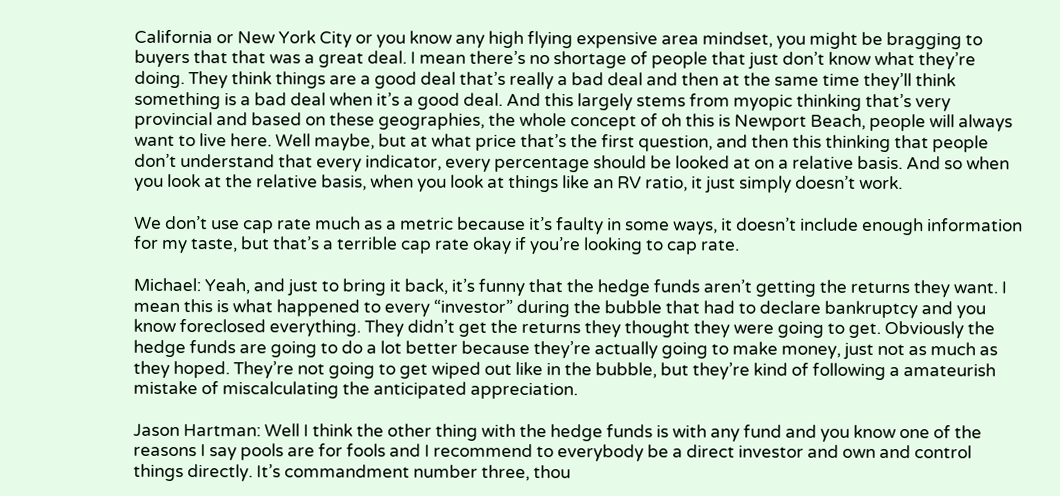California or New York City or you know any high flying expensive area mindset, you might be bragging to buyers that that was a great deal. I mean there’s no shortage of people that just don’t know what they’re doing. They think things are a good deal that’s really a bad deal and then at the same time they’ll think something is a bad deal when it’s a good deal. And this largely stems from myopic thinking that’s very provincial and based on these geographies, the whole concept of oh this is Newport Beach, people will always want to live here. Well maybe, but at what price that’s the first question, and then this thinking that people don’t understand that every indicator, every percentage should be looked at on a relative basis. And so when you look at the relative basis, when you look at things like an RV ratio, it just simply doesn’t work.

We don’t use cap rate much as a metric because it’s faulty in some ways, it doesn’t include enough information for my taste, but that’s a terrible cap rate okay if you’re looking to cap rate.

Michael: Yeah, and just to bring it back, it’s funny that the hedge funds aren’t getting the returns they want. I mean this is what happened to every “investor” during the bubble that had to declare bankruptcy and you know foreclosed everything. They didn’t get the returns they thought they were going to get. Obviously the hedge funds are going to do a lot better because they’re actually going to make money, just not as much as they hoped. They’re not going to get wiped out like in the bubble, but they’re kind of following a amateurish mistake of miscalculating the anticipated appreciation.

Jason Hartman: Well I think the other thing with the hedge funds is with any fund and you know one of the reasons I say pools are for fools and I recommend to everybody be a direct investor and own and control things directly. It’s commandment number three, thou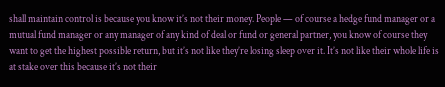shall maintain control is because you know it’s not their money. People — of course a hedge fund manager or a mutual fund manager or any manager of any kind of deal or fund or general partner, you know of course they want to get the highest possible return, but it’s not like they’re losing sleep over it. It’s not like their whole life is at stake over this because it’s not their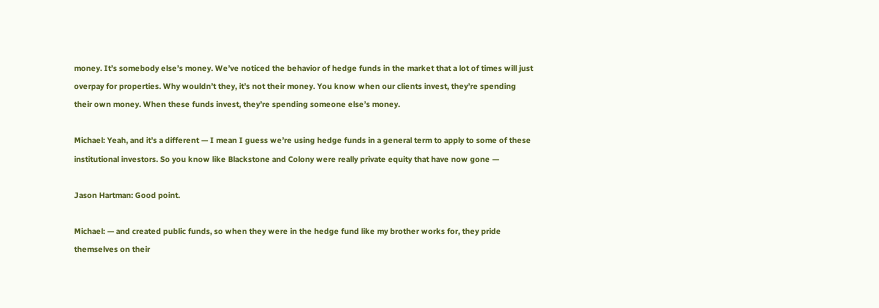money. It’s somebody else’s money. We’ve noticed the behavior of hedge funds in the market that a lot of times will just overpay for properties. Why wouldn’t they, it’s not their money. You know when our clients invest, they’re spending their own money. When these funds invest, they’re spending someone else’s money.

Michael: Yeah, and it’s a different — I mean I guess we’re using hedge funds in a general term to apply to some of these institutional investors. So you know like Blackstone and Colony were really private equity that have now gone —

Jason Hartman: Good point.

Michael: — and created public funds, so when they were in the hedge fund like my brother works for, they pride themselves on their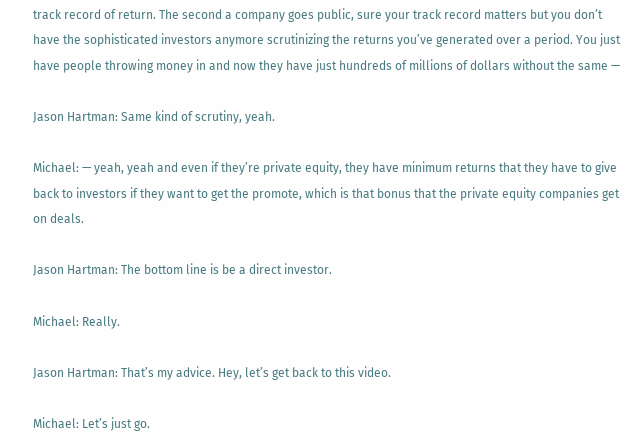track record of return. The second a company goes public, sure your track record matters but you don’t have the sophisticated investors anymore scrutinizing the returns you’ve generated over a period. You just have people throwing money in and now they have just hundreds of millions of dollars without the same —

Jason Hartman: Same kind of scrutiny, yeah.

Michael: — yeah, yeah and even if they’re private equity, they have minimum returns that they have to give back to investors if they want to get the promote, which is that bonus that the private equity companies get on deals.

Jason Hartman: The bottom line is be a direct investor.

Michael: Really.

Jason Hartman: That’s my advice. Hey, let’s get back to this video.

Michael: Let’s just go.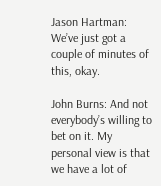Jason Hartman: We’ve just got a couple of minutes of this, okay.

John Burns: And not everybody’s willing to bet on it. My personal view is that we have a lot of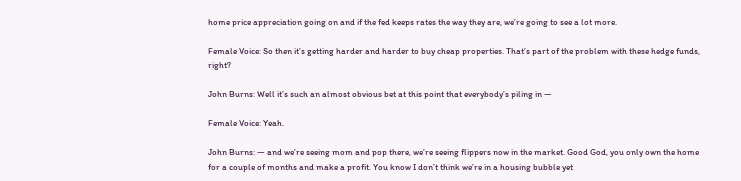home price appreciation going on and if the fed keeps rates the way they are, we’re going to see a lot more.

Female Voice: So then it’s getting harder and harder to buy cheap properties. That’s part of the problem with these hedge funds, right?

John Burns: Well it’s such an almost obvious bet at this point that everybody’s piling in —

Female Voice: Yeah.

John Burns: — and we’re seeing mom and pop there, we’re seeing flippers now in the market. Good God, you only own the home for a couple of months and make a profit. You know I don’t think we’re in a housing bubble yet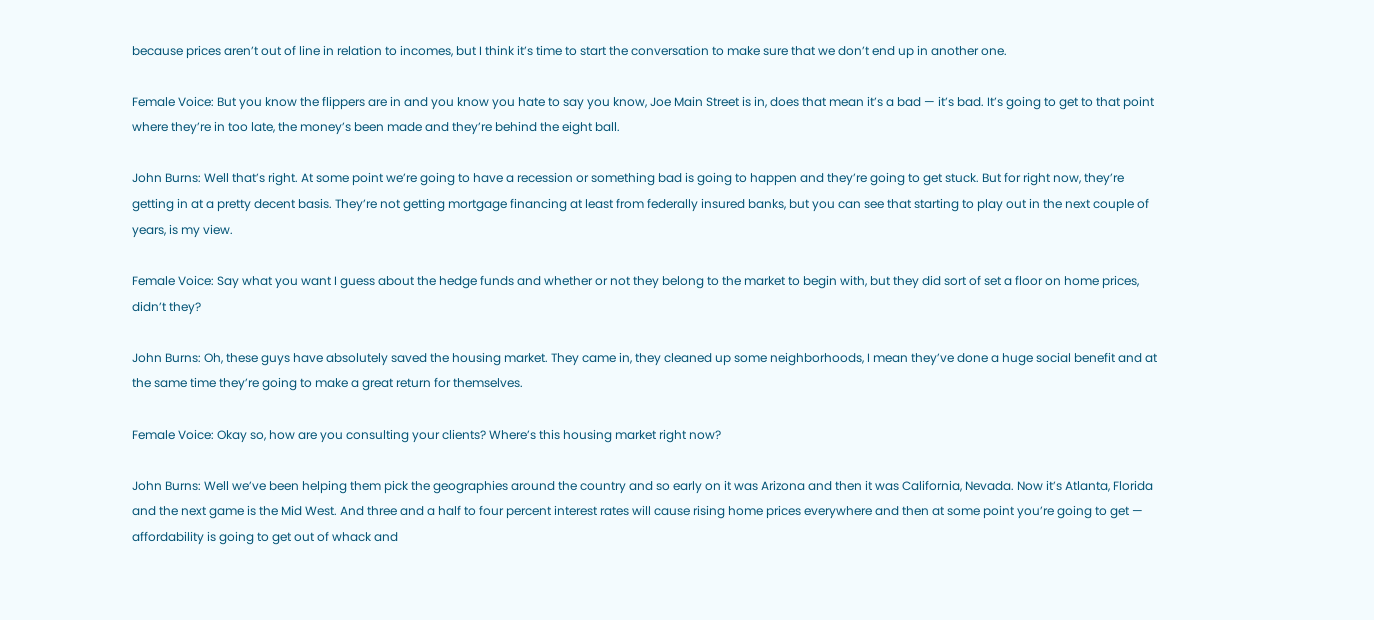because prices aren’t out of line in relation to incomes, but I think it’s time to start the conversation to make sure that we don’t end up in another one.

Female Voice: But you know the flippers are in and you know you hate to say you know, Joe Main Street is in, does that mean it’s a bad — it’s bad. It’s going to get to that point where they’re in too late, the money’s been made and they’re behind the eight ball.

John Burns: Well that’s right. At some point we’re going to have a recession or something bad is going to happen and they’re going to get stuck. But for right now, they’re getting in at a pretty decent basis. They’re not getting mortgage financing at least from federally insured banks, but you can see that starting to play out in the next couple of years, is my view.

Female Voice: Say what you want I guess about the hedge funds and whether or not they belong to the market to begin with, but they did sort of set a floor on home prices, didn’t they?

John Burns: Oh, these guys have absolutely saved the housing market. They came in, they cleaned up some neighborhoods, I mean they’ve done a huge social benefit and at the same time they’re going to make a great return for themselves.

Female Voice: Okay so, how are you consulting your clients? Where’s this housing market right now?

John Burns: Well we’ve been helping them pick the geographies around the country and so early on it was Arizona and then it was California, Nevada. Now it’s Atlanta, Florida and the next game is the Mid West. And three and a half to four percent interest rates will cause rising home prices everywhere and then at some point you’re going to get — affordability is going to get out of whack and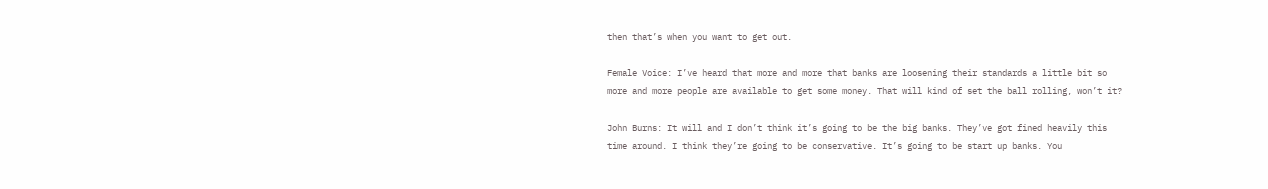then that’s when you want to get out.

Female Voice: I’ve heard that more and more that banks are loosening their standards a little bit so more and more people are available to get some money. That will kind of set the ball rolling, won’t it?

John Burns: It will and I don’t think it’s going to be the big banks. They’ve got fined heavily this time around. I think they’re going to be conservative. It’s going to be start up banks. You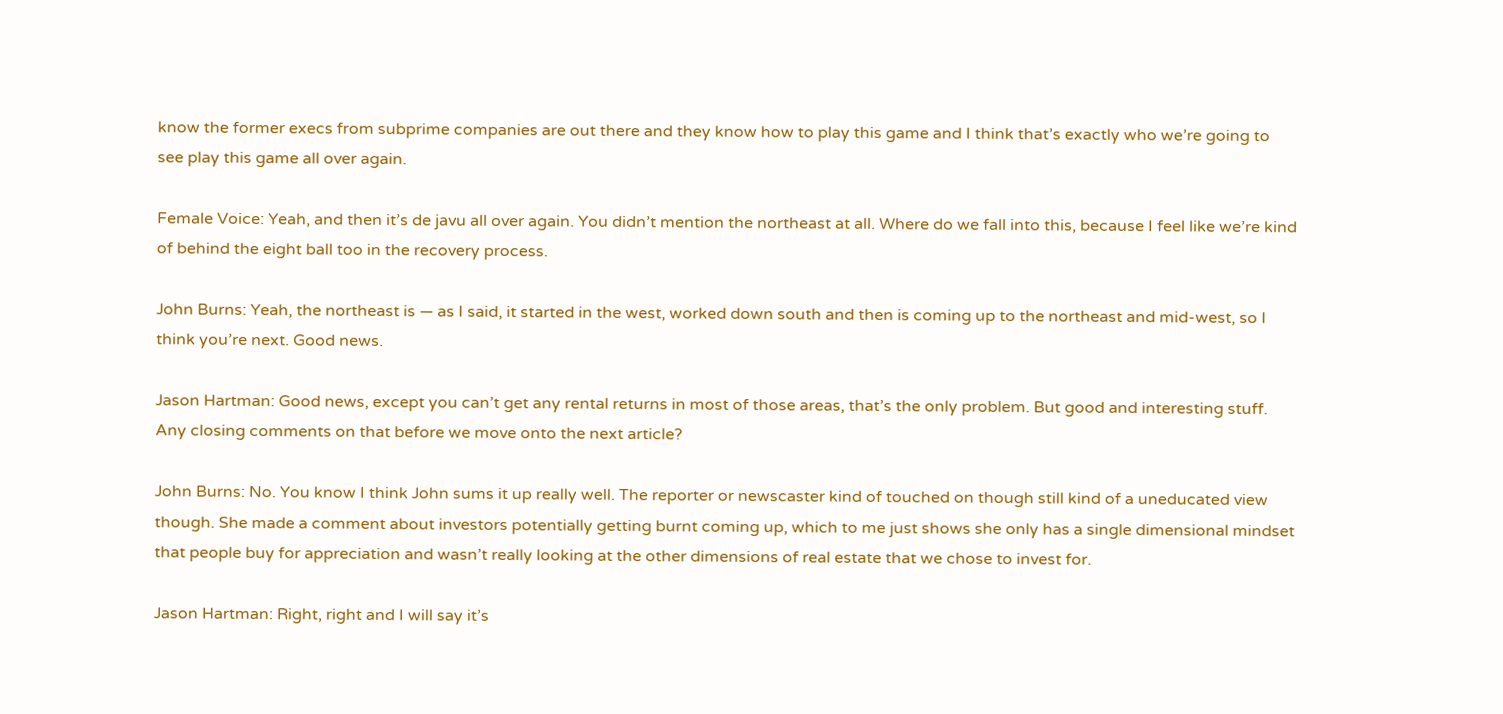know the former execs from subprime companies are out there and they know how to play this game and I think that’s exactly who we’re going to see play this game all over again.

Female Voice: Yeah, and then it’s de javu all over again. You didn’t mention the northeast at all. Where do we fall into this, because I feel like we’re kind of behind the eight ball too in the recovery process.

John Burns: Yeah, the northeast is — as I said, it started in the west, worked down south and then is coming up to the northeast and mid-west, so I think you’re next. Good news.

Jason Hartman: Good news, except you can’t get any rental returns in most of those areas, that’s the only problem. But good and interesting stuff. Any closing comments on that before we move onto the next article?

John Burns: No. You know I think John sums it up really well. The reporter or newscaster kind of touched on though still kind of a uneducated view though. She made a comment about investors potentially getting burnt coming up, which to me just shows she only has a single dimensional mindset that people buy for appreciation and wasn’t really looking at the other dimensions of real estate that we chose to invest for.

Jason Hartman: Right, right and I will say it’s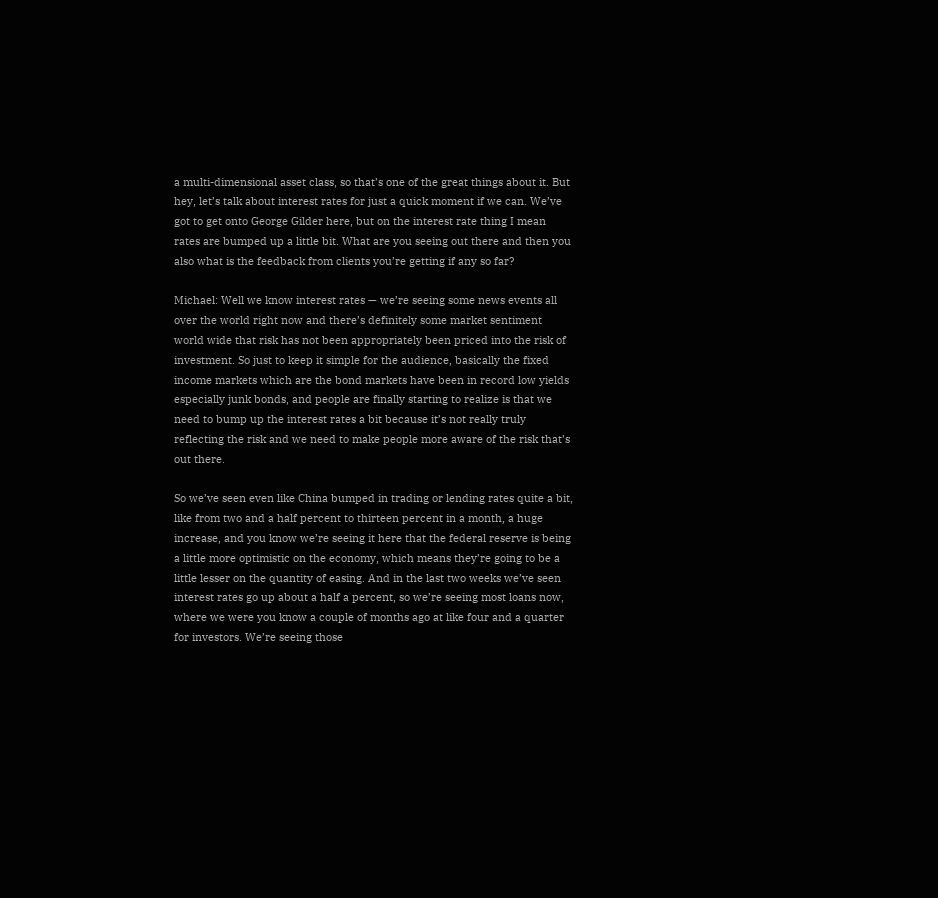a multi-dimensional asset class, so that’s one of the great things about it. But hey, let’s talk about interest rates for just a quick moment if we can. We’ve got to get onto George Gilder here, but on the interest rate thing I mean rates are bumped up a little bit. What are you seeing out there and then you also what is the feedback from clients you’re getting if any so far?

Michael: Well we know interest rates — we’re seeing some news events all over the world right now and there’s definitely some market sentiment world wide that risk has not been appropriately been priced into the risk of investment. So just to keep it simple for the audience, basically the fixed income markets which are the bond markets have been in record low yields especially junk bonds, and people are finally starting to realize is that we need to bump up the interest rates a bit because it’s not really truly reflecting the risk and we need to make people more aware of the risk that’s out there.

So we’ve seen even like China bumped in trading or lending rates quite a bit, like from two and a half percent to thirteen percent in a month, a huge increase, and you know we’re seeing it here that the federal reserve is being a little more optimistic on the economy, which means they’re going to be a little lesser on the quantity of easing. And in the last two weeks we’ve seen interest rates go up about a half a percent, so we’re seeing most loans now, where we were you know a couple of months ago at like four and a quarter for investors. We’re seeing those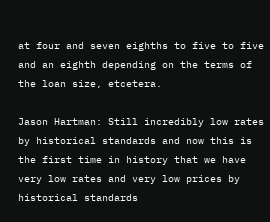at four and seven eighths to five to five and an eighth depending on the terms of the loan size, etcetera.

Jason Hartman: Still incredibly low rates by historical standards and now this is the first time in history that we have very low rates and very low prices by historical standards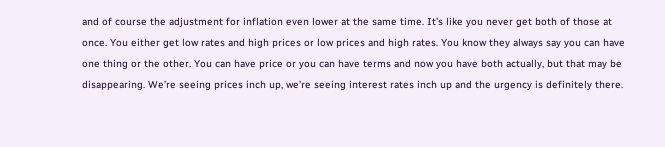and of course the adjustment for inflation even lower at the same time. It’s like you never get both of those at once. You either get low rates and high prices or low prices and high rates. You know they always say you can have one thing or the other. You can have price or you can have terms and now you have both actually, but that may be disappearing. We’re seeing prices inch up, we’re seeing interest rates inch up and the urgency is definitely there.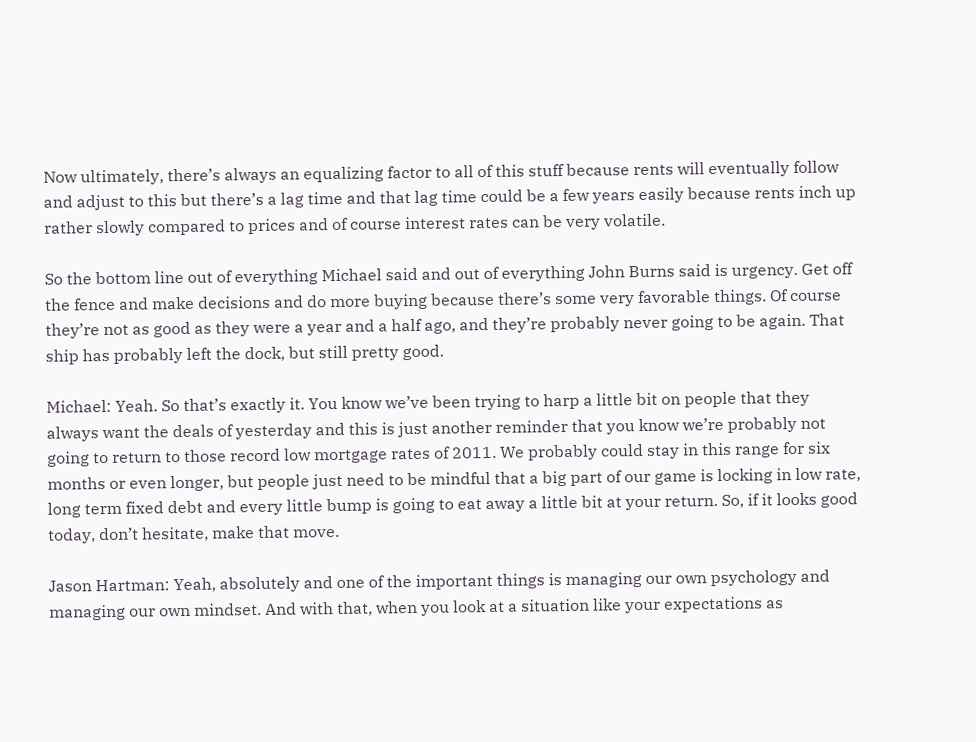Now ultimately, there’s always an equalizing factor to all of this stuff because rents will eventually follow and adjust to this but there’s a lag time and that lag time could be a few years easily because rents inch up rather slowly compared to prices and of course interest rates can be very volatile.

So the bottom line out of everything Michael said and out of everything John Burns said is urgency. Get off the fence and make decisions and do more buying because there’s some very favorable things. Of course they’re not as good as they were a year and a half ago, and they’re probably never going to be again. That ship has probably left the dock, but still pretty good.

Michael: Yeah. So that’s exactly it. You know we’ve been trying to harp a little bit on people that they always want the deals of yesterday and this is just another reminder that you know we’re probably not going to return to those record low mortgage rates of 2011. We probably could stay in this range for six months or even longer, but people just need to be mindful that a big part of our game is locking in low rate, long term fixed debt and every little bump is going to eat away a little bit at your return. So, if it looks good today, don’t hesitate, make that move.

Jason Hartman: Yeah, absolutely and one of the important things is managing our own psychology and managing our own mindset. And with that, when you look at a situation like your expectations as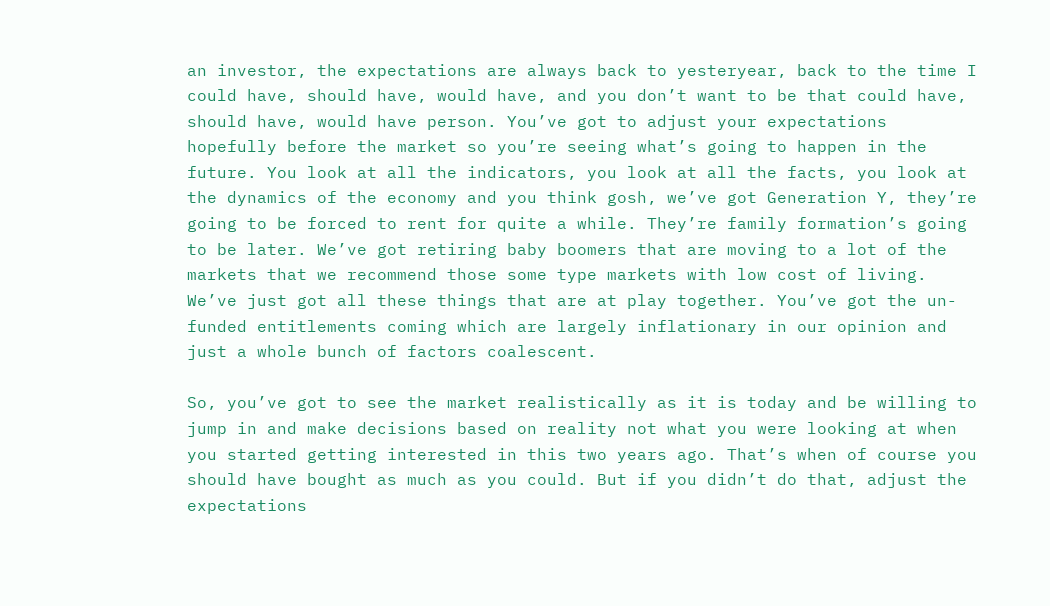an investor, the expectations are always back to yesteryear, back to the time I could have, should have, would have, and you don’t want to be that could have, should have, would have person. You’ve got to adjust your expectations hopefully before the market so you’re seeing what’s going to happen in the future. You look at all the indicators, you look at all the facts, you look at the dynamics of the economy and you think gosh, we’ve got Generation Y, they’re going to be forced to rent for quite a while. They’re family formation’s going to be later. We’ve got retiring baby boomers that are moving to a lot of the markets that we recommend those some type markets with low cost of living. We’ve just got all these things that are at play together. You’ve got the un-funded entitlements coming which are largely inflationary in our opinion and just a whole bunch of factors coalescent.

So, you’ve got to see the market realistically as it is today and be willing to jump in and make decisions based on reality not what you were looking at when you started getting interested in this two years ago. That’s when of course you should have bought as much as you could. But if you didn’t do that, adjust the expectations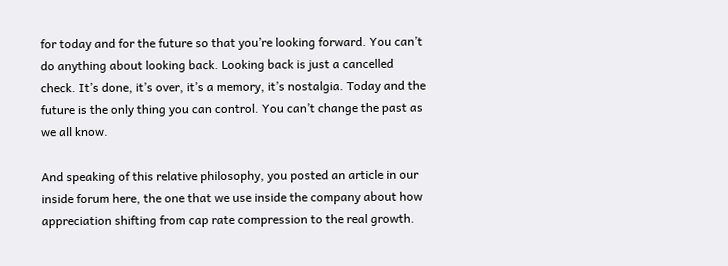for today and for the future so that you’re looking forward. You can’t do anything about looking back. Looking back is just a cancelled check. It’s done, it’s over, it’s a memory, it’s nostalgia. Today and the future is the only thing you can control. You can’t change the past as we all know.

And speaking of this relative philosophy, you posted an article in our inside forum here, the one that we use inside the company about how appreciation shifting from cap rate compression to the real growth.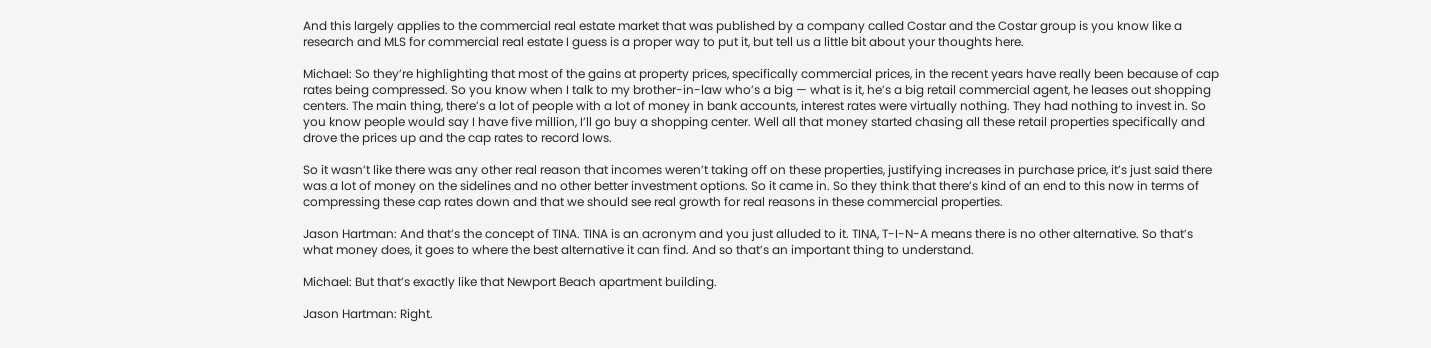And this largely applies to the commercial real estate market that was published by a company called Costar and the Costar group is you know like a research and MLS for commercial real estate I guess is a proper way to put it, but tell us a little bit about your thoughts here.

Michael: So they’re highlighting that most of the gains at property prices, specifically commercial prices, in the recent years have really been because of cap rates being compressed. So you know when I talk to my brother-in-law who’s a big — what is it, he’s a big retail commercial agent, he leases out shopping centers. The main thing, there’s a lot of people with a lot of money in bank accounts, interest rates were virtually nothing. They had nothing to invest in. So you know people would say I have five million, I’ll go buy a shopping center. Well all that money started chasing all these retail properties specifically and drove the prices up and the cap rates to record lows.

So it wasn’t like there was any other real reason that incomes weren’t taking off on these properties, justifying increases in purchase price, it’s just said there was a lot of money on the sidelines and no other better investment options. So it came in. So they think that there’s kind of an end to this now in terms of compressing these cap rates down and that we should see real growth for real reasons in these commercial properties.

Jason Hartman: And that’s the concept of TINA. TINA is an acronym and you just alluded to it. TINA, T-I-N-A means there is no other alternative. So that’s what money does, it goes to where the best alternative it can find. And so that’s an important thing to understand.

Michael: But that’s exactly like that Newport Beach apartment building.

Jason Hartman: Right.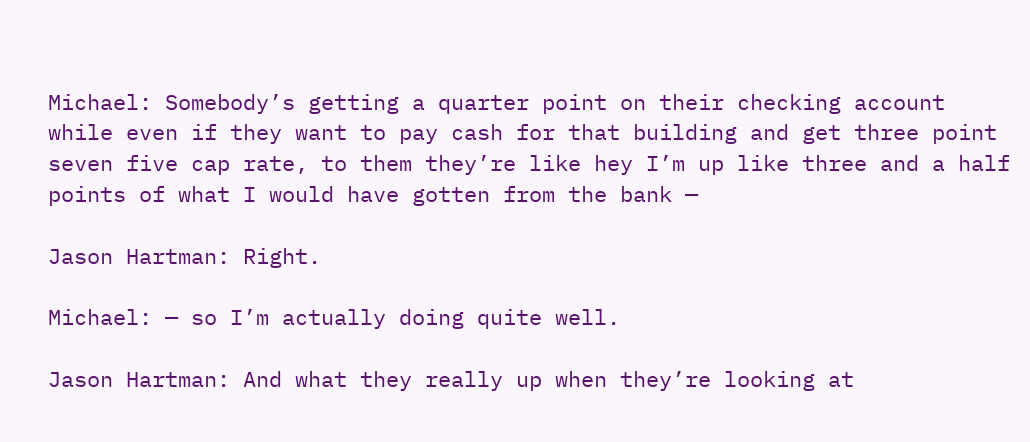Michael: Somebody’s getting a quarter point on their checking account while even if they want to pay cash for that building and get three point seven five cap rate, to them they’re like hey I’m up like three and a half points of what I would have gotten from the bank —

Jason Hartman: Right.

Michael: — so I’m actually doing quite well.

Jason Hartman: And what they really up when they’re looking at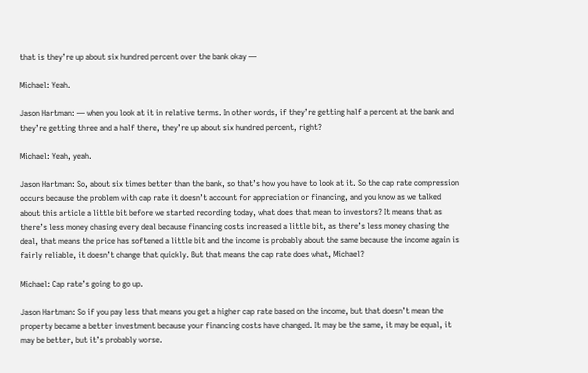that is they’re up about six hundred percent over the bank okay —

Michael: Yeah.

Jason Hartman: — when you look at it in relative terms. In other words, if they’re getting half a percent at the bank and they’re getting three and a half there, they’re up about six hundred percent, right?

Michael: Yeah, yeah.

Jason Hartman: So, about six times better than the bank, so that’s how you have to look at it. So the cap rate compression occurs because the problem with cap rate it doesn’t account for appreciation or financing, and you know as we talked about this article a little bit before we started recording today, what does that mean to investors? It means that as there’s less money chasing every deal because financing costs increased a little bit, as there’s less money chasing the deal, that means the price has softened a little bit and the income is probably about the same because the income again is fairly reliable, it doesn’t change that quickly. But that means the cap rate does what, Michael?

Michael: Cap rate’s going to go up.

Jason Hartman: So if you pay less that means you get a higher cap rate based on the income, but that doesn’t mean the property became a better investment because your financing costs have changed. It may be the same, it may be equal, it may be better, but it’s probably worse.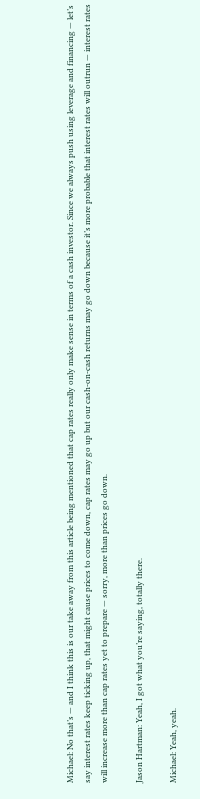Michael: No that’s — and I think this is our take away from this article being mentioned that cap rates really only make sense in terms of a cash investor. Since we always push using leverage and financing — let’s say interest rates keep ticking up, that might cause prices to come down, cap rates may go up but our cash-on-cash returns may go down because it’s more probable that interest rates will outrun — interest rates will increase more than cap rates yet to prepare — sorry, more than prices go down.

Jason Hartman: Yeah, I got what you’re saying, totally there.

Michael: Yeah, yeah.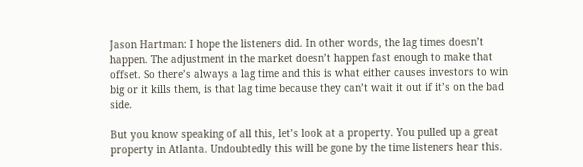Jason Hartman: I hope the listeners did. In other words, the lag times doesn’t happen. The adjustment in the market doesn’t happen fast enough to make that offset. So there’s always a lag time and this is what either causes investors to win big or it kills them, is that lag time because they can’t wait it out if it’s on the bad side.

But you know speaking of all this, let’s look at a property. You pulled up a great property in Atlanta. Undoubtedly this will be gone by the time listeners hear this.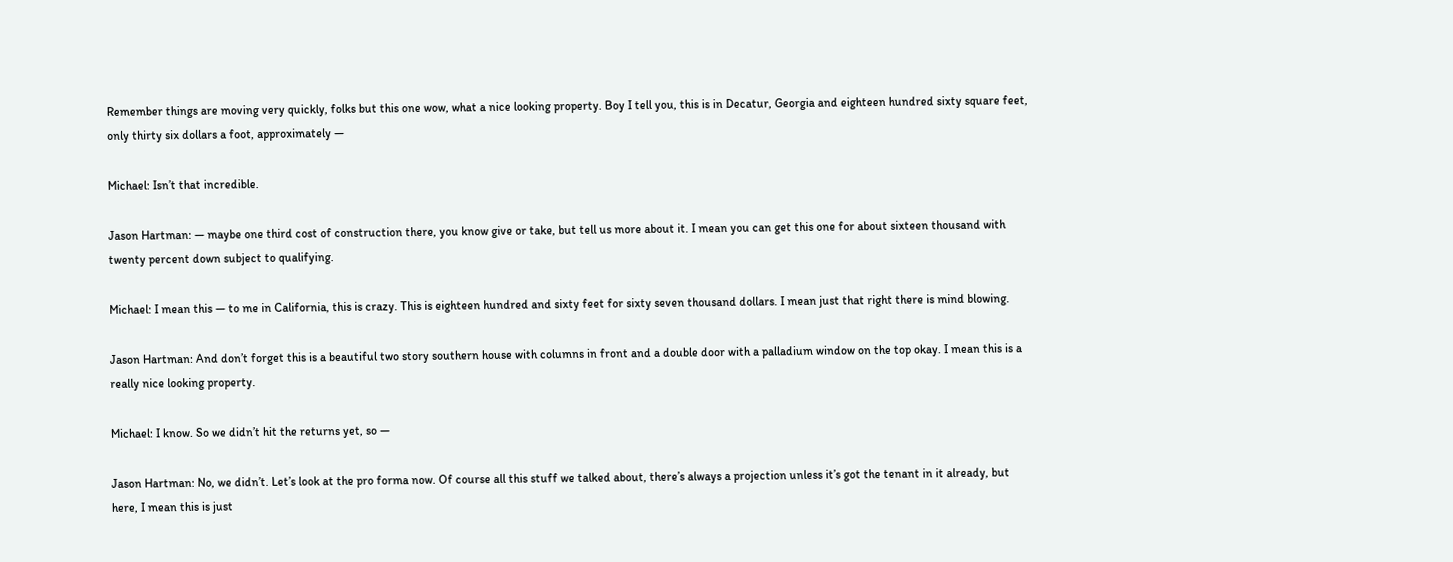Remember things are moving very quickly, folks but this one wow, what a nice looking property. Boy I tell you, this is in Decatur, Georgia and eighteen hundred sixty square feet, only thirty six dollars a foot, approximately —

Michael: Isn’t that incredible.

Jason Hartman: — maybe one third cost of construction there, you know give or take, but tell us more about it. I mean you can get this one for about sixteen thousand with twenty percent down subject to qualifying.

Michael: I mean this — to me in California, this is crazy. This is eighteen hundred and sixty feet for sixty seven thousand dollars. I mean just that right there is mind blowing.

Jason Hartman: And don’t forget this is a beautiful two story southern house with columns in front and a double door with a palladium window on the top okay. I mean this is a really nice looking property.

Michael: I know. So we didn’t hit the returns yet, so —

Jason Hartman: No, we didn’t. Let’s look at the pro forma now. Of course all this stuff we talked about, there’s always a projection unless it’s got the tenant in it already, but here, I mean this is just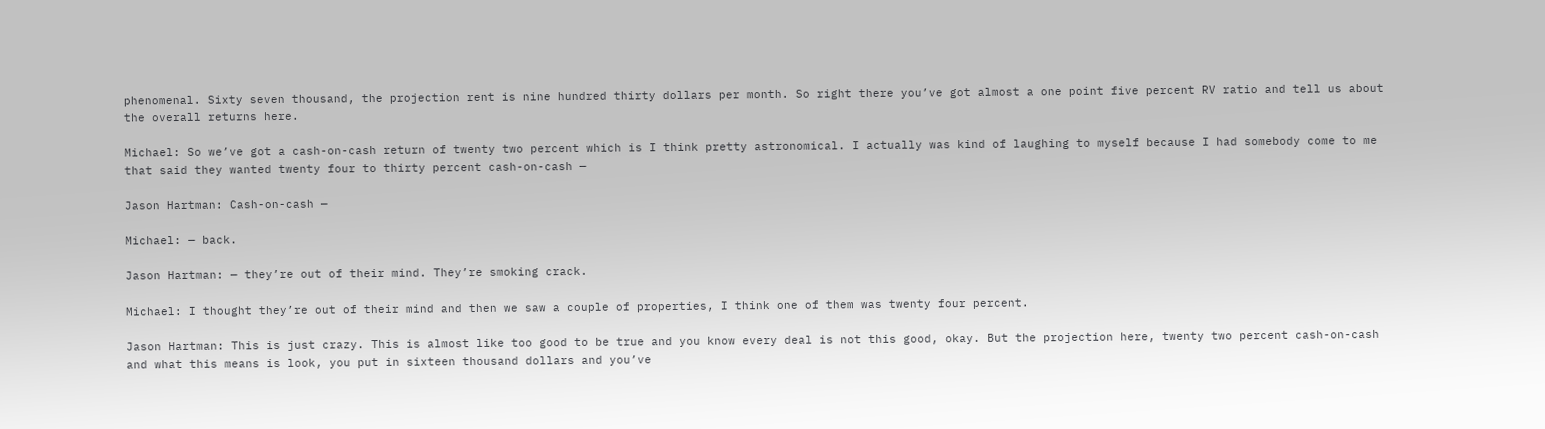phenomenal. Sixty seven thousand, the projection rent is nine hundred thirty dollars per month. So right there you’ve got almost a one point five percent RV ratio and tell us about the overall returns here.

Michael: So we’ve got a cash-on-cash return of twenty two percent which is I think pretty astronomical. I actually was kind of laughing to myself because I had somebody come to me that said they wanted twenty four to thirty percent cash-on-cash —

Jason Hartman: Cash-on-cash —

Michael: — back.

Jason Hartman: — they’re out of their mind. They’re smoking crack.

Michael: I thought they’re out of their mind and then we saw a couple of properties, I think one of them was twenty four percent.

Jason Hartman: This is just crazy. This is almost like too good to be true and you know every deal is not this good, okay. But the projection here, twenty two percent cash-on-cash and what this means is look, you put in sixteen thousand dollars and you’ve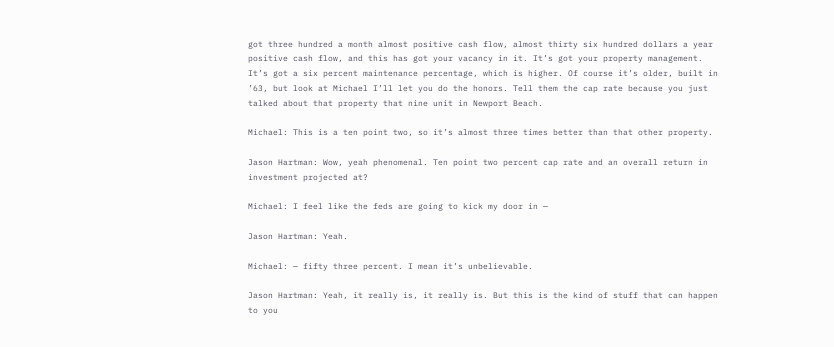got three hundred a month almost positive cash flow, almost thirty six hundred dollars a year positive cash flow, and this has got your vacancy in it. It’s got your property management. It’s got a six percent maintenance percentage, which is higher. Of course it’s older, built in ’63, but look at Michael I’ll let you do the honors. Tell them the cap rate because you just talked about that property that nine unit in Newport Beach.

Michael: This is a ten point two, so it’s almost three times better than that other property.

Jason Hartman: Wow, yeah phenomenal. Ten point two percent cap rate and an overall return in investment projected at?

Michael: I feel like the feds are going to kick my door in —

Jason Hartman: Yeah.

Michael: — fifty three percent. I mean it’s unbelievable.

Jason Hartman: Yeah, it really is, it really is. But this is the kind of stuff that can happen to you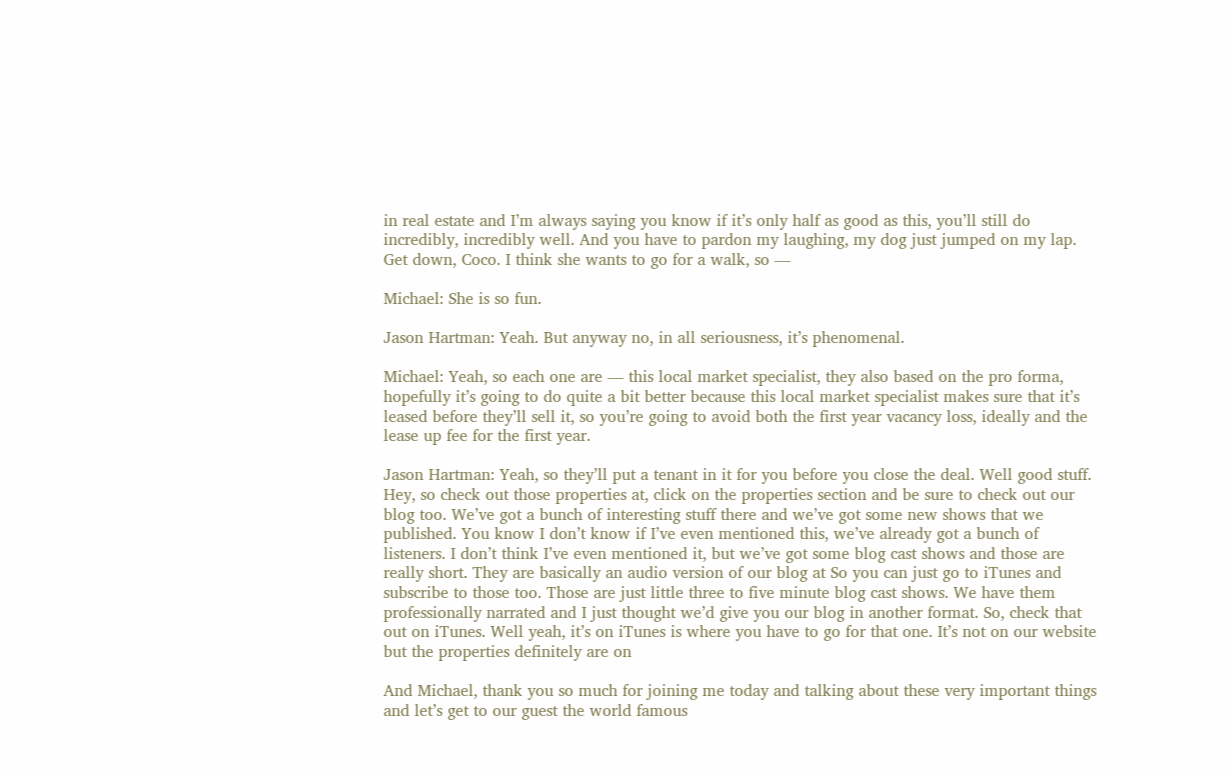in real estate and I’m always saying you know if it’s only half as good as this, you’ll still do incredibly, incredibly well. And you have to pardon my laughing, my dog just jumped on my lap. Get down, Coco. I think she wants to go for a walk, so —

Michael: She is so fun.

Jason Hartman: Yeah. But anyway no, in all seriousness, it’s phenomenal.

Michael: Yeah, so each one are — this local market specialist, they also based on the pro forma, hopefully it’s going to do quite a bit better because this local market specialist makes sure that it’s leased before they’ll sell it, so you’re going to avoid both the first year vacancy loss, ideally and the lease up fee for the first year.

Jason Hartman: Yeah, so they’ll put a tenant in it for you before you close the deal. Well good stuff. Hey, so check out those properties at, click on the properties section and be sure to check out our blog too. We’ve got a bunch of interesting stuff there and we’ve got some new shows that we published. You know I don’t know if I’ve even mentioned this, we’ve already got a bunch of listeners. I don’t think I’ve even mentioned it, but we’ve got some blog cast shows and those are really short. They are basically an audio version of our blog at So you can just go to iTunes and subscribe to those too. Those are just little three to five minute blog cast shows. We have them professionally narrated and I just thought we’d give you our blog in another format. So, check that out on iTunes. Well yeah, it’s on iTunes is where you have to go for that one. It’s not on our website but the properties definitely are on

And Michael, thank you so much for joining me today and talking about these very important things and let’s get to our guest the world famous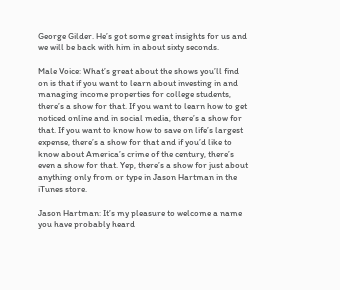George Gilder. He’s got some great insights for us and we will be back with him in about sixty seconds.

Male Voice: What’s great about the shows you’ll find on is that if you want to learn about investing in and managing income properties for college students, there’s a show for that. If you want to learn how to get noticed online and in social media, there’s a show for that. If you want to know how to save on life’s largest expense, there’s a show for that and if you’d like to know about America’s crime of the century, there’s even a show for that. Yep, there’s a show for just about anything only from or type in Jason Hartman in the iTunes store.

Jason Hartman: It’s my pleasure to welcome a name you have probably heard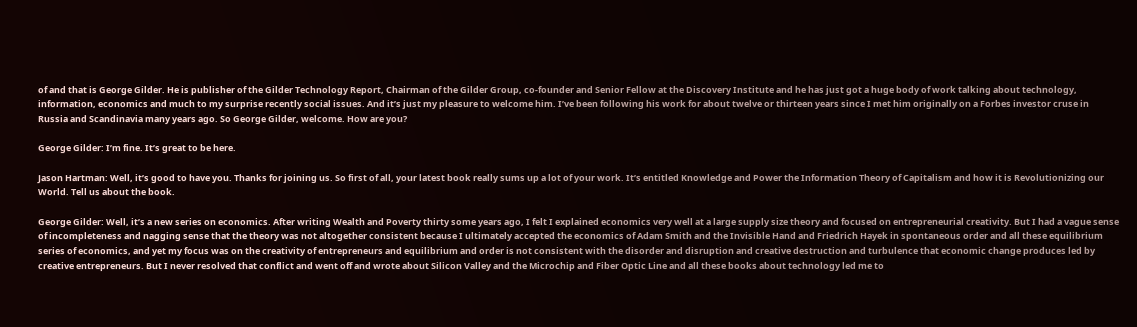of and that is George Gilder. He is publisher of the Gilder Technology Report, Chairman of the Gilder Group, co-founder and Senior Fellow at the Discovery Institute and he has just got a huge body of work talking about technology, information, economics and much to my surprise recently social issues. And it’s just my pleasure to welcome him. I’ve been following his work for about twelve or thirteen years since I met him originally on a Forbes investor cruse in Russia and Scandinavia many years ago. So George Gilder, welcome. How are you?

George Gilder: I’m fine. It’s great to be here.

Jason Hartman: Well, it’s good to have you. Thanks for joining us. So first of all, your latest book really sums up a lot of your work. It’s entitled Knowledge and Power the Information Theory of Capitalism and how it is Revolutionizing our World. Tell us about the book.

George Gilder: Well, it’s a new series on economics. After writing Wealth and Poverty thirty some years ago, I felt I explained economics very well at a large supply size theory and focused on entrepreneurial creativity. But I had a vague sense of incompleteness and nagging sense that the theory was not altogether consistent because I ultimately accepted the economics of Adam Smith and the Invisible Hand and Friedrich Hayek in spontaneous order and all these equilibrium series of economics, and yet my focus was on the creativity of entrepreneurs and equilibrium and order is not consistent with the disorder and disruption and creative destruction and turbulence that economic change produces led by creative entrepreneurs. But I never resolved that conflict and went off and wrote about Silicon Valley and the Microchip and Fiber Optic Line and all these books about technology led me to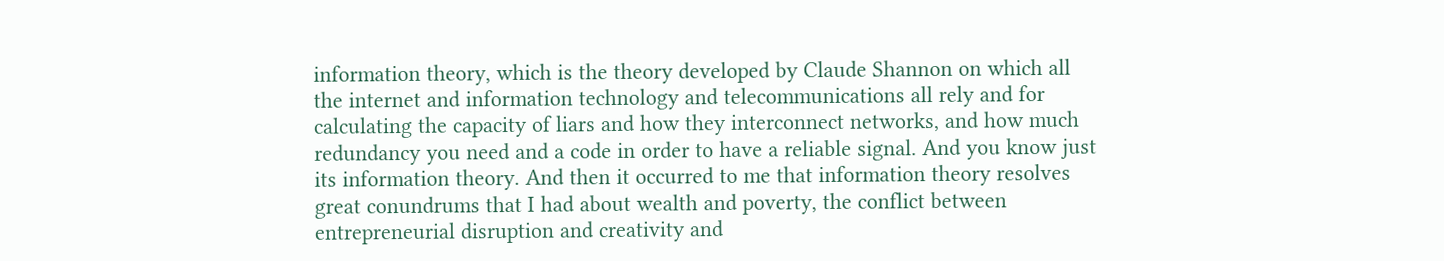information theory, which is the theory developed by Claude Shannon on which all the internet and information technology and telecommunications all rely and for calculating the capacity of liars and how they interconnect networks, and how much redundancy you need and a code in order to have a reliable signal. And you know just its information theory. And then it occurred to me that information theory resolves great conundrums that I had about wealth and poverty, the conflict between entrepreneurial disruption and creativity and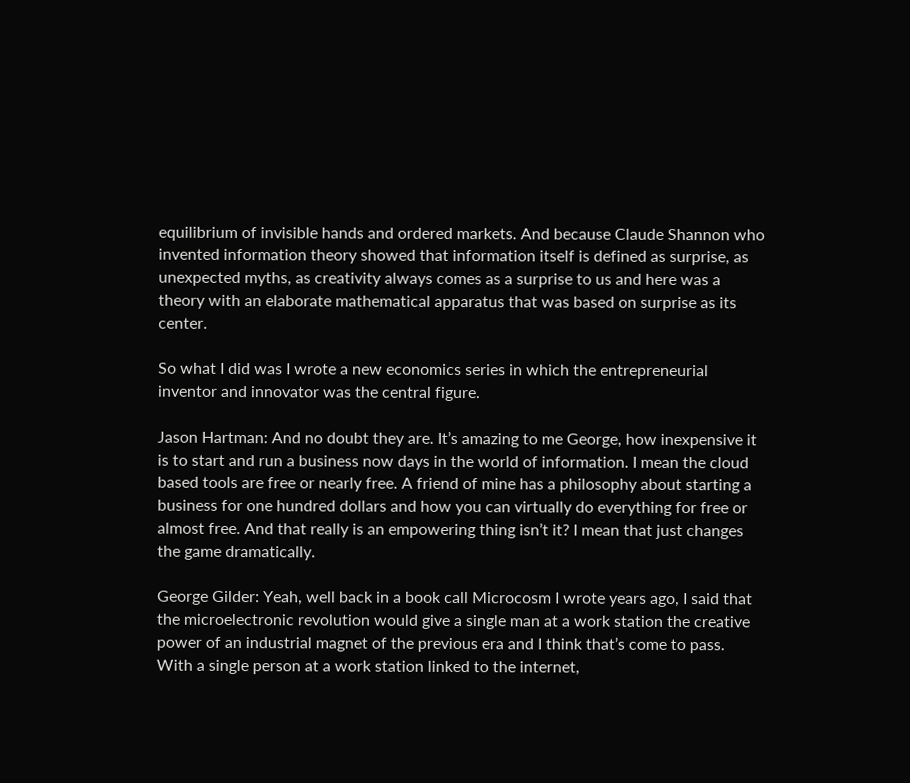equilibrium of invisible hands and ordered markets. And because Claude Shannon who invented information theory showed that information itself is defined as surprise, as unexpected myths, as creativity always comes as a surprise to us and here was a theory with an elaborate mathematical apparatus that was based on surprise as its center.

So what I did was I wrote a new economics series in which the entrepreneurial inventor and innovator was the central figure.

Jason Hartman: And no doubt they are. It’s amazing to me George, how inexpensive it is to start and run a business now days in the world of information. I mean the cloud based tools are free or nearly free. A friend of mine has a philosophy about starting a business for one hundred dollars and how you can virtually do everything for free or almost free. And that really is an empowering thing isn’t it? I mean that just changes the game dramatically.

George Gilder: Yeah, well back in a book call Microcosm I wrote years ago, I said that the microelectronic revolution would give a single man at a work station the creative power of an industrial magnet of the previous era and I think that’s come to pass. With a single person at a work station linked to the internet,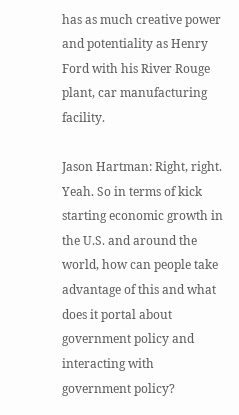has as much creative power and potentiality as Henry Ford with his River Rouge plant, car manufacturing facility.

Jason Hartman: Right, right. Yeah. So in terms of kick starting economic growth in the U.S. and around the world, how can people take advantage of this and what does it portal about government policy and interacting with government policy?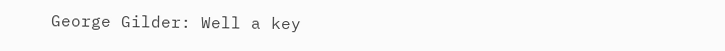George Gilder: Well a key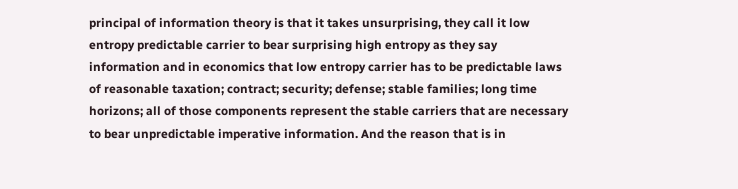principal of information theory is that it takes unsurprising, they call it low entropy predictable carrier to bear surprising high entropy as they say information and in economics that low entropy carrier has to be predictable laws of reasonable taxation; contract; security; defense; stable families; long time horizons; all of those components represent the stable carriers that are necessary to bear unpredictable imperative information. And the reason that is in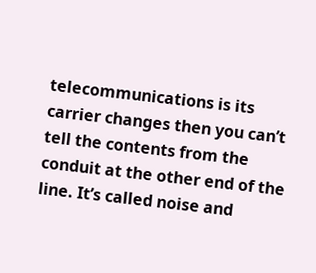telecommunications is its carrier changes then you can’t tell the contents from the conduit at the other end of the line. It’s called noise and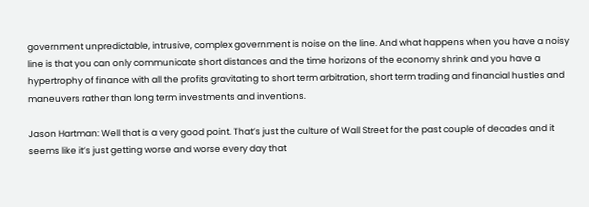government unpredictable, intrusive, complex government is noise on the line. And what happens when you have a noisy line is that you can only communicate short distances and the time horizons of the economy shrink and you have a hypertrophy of finance with all the profits gravitating to short term arbitration, short term trading and financial hustles and maneuvers rather than long term investments and inventions.

Jason Hartman: Well that is a very good point. That’s just the culture of Wall Street for the past couple of decades and it seems like it’s just getting worse and worse every day that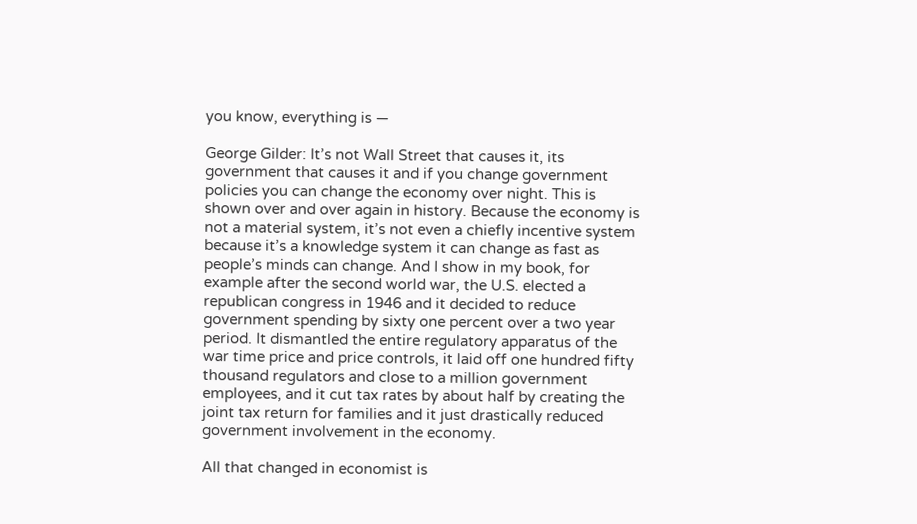you know, everything is —

George Gilder: It’s not Wall Street that causes it, its government that causes it and if you change government policies you can change the economy over night. This is shown over and over again in history. Because the economy is not a material system, it’s not even a chiefly incentive system because it’s a knowledge system it can change as fast as people’s minds can change. And I show in my book, for example after the second world war, the U.S. elected a republican congress in 1946 and it decided to reduce government spending by sixty one percent over a two year period. It dismantled the entire regulatory apparatus of the war time price and price controls, it laid off one hundred fifty thousand regulators and close to a million government employees, and it cut tax rates by about half by creating the joint tax return for families and it just drastically reduced government involvement in the economy.

All that changed in economist is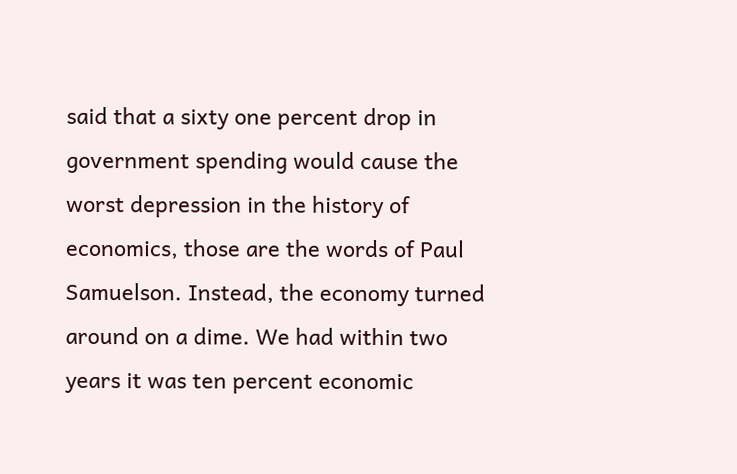said that a sixty one percent drop in government spending would cause the worst depression in the history of economics, those are the words of Paul Samuelson. Instead, the economy turned around on a dime. We had within two years it was ten percent economic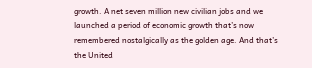growth. A net seven million new civilian jobs and we launched a period of economic growth that’s now remembered nostalgically as the golden age. And that’s the United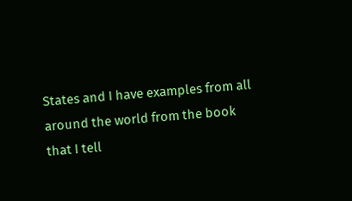States and I have examples from all around the world from the book that I tell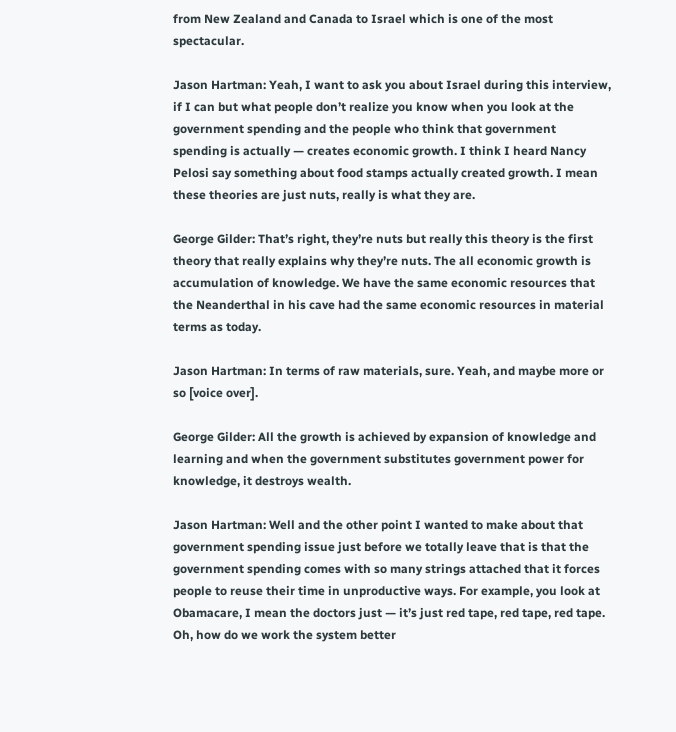from New Zealand and Canada to Israel which is one of the most spectacular.

Jason Hartman: Yeah, I want to ask you about Israel during this interview, if I can but what people don’t realize you know when you look at the government spending and the people who think that government spending is actually — creates economic growth. I think I heard Nancy Pelosi say something about food stamps actually created growth. I mean these theories are just nuts, really is what they are.

George Gilder: That’s right, they’re nuts but really this theory is the first theory that really explains why they’re nuts. The all economic growth is accumulation of knowledge. We have the same economic resources that the Neanderthal in his cave had the same economic resources in material terms as today.

Jason Hartman: In terms of raw materials, sure. Yeah, and maybe more or so [voice over].

George Gilder: All the growth is achieved by expansion of knowledge and learning and when the government substitutes government power for knowledge, it destroys wealth.

Jason Hartman: Well and the other point I wanted to make about that government spending issue just before we totally leave that is that the government spending comes with so many strings attached that it forces people to reuse their time in unproductive ways. For example, you look at Obamacare, I mean the doctors just — it’s just red tape, red tape, red tape. Oh, how do we work the system better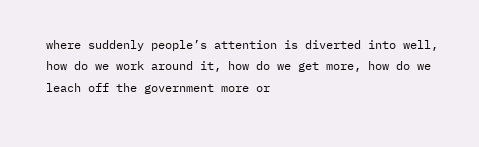where suddenly people’s attention is diverted into well, how do we work around it, how do we get more, how do we leach off the government more or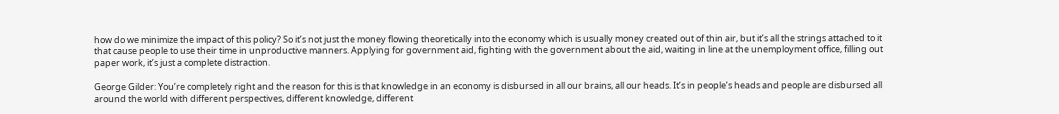how do we minimize the impact of this policy? So it’s not just the money flowing theoretically into the economy which is usually money created out of thin air, but it’s all the strings attached to it that cause people to use their time in unproductive manners. Applying for government aid, fighting with the government about the aid, waiting in line at the unemployment office, filling out paper work, it’s just a complete distraction.

George Gilder: You’re completely right and the reason for this is that knowledge in an economy is disbursed in all our brains, all our heads. It’s in people’s heads and people are disbursed all around the world with different perspectives, different knowledge, different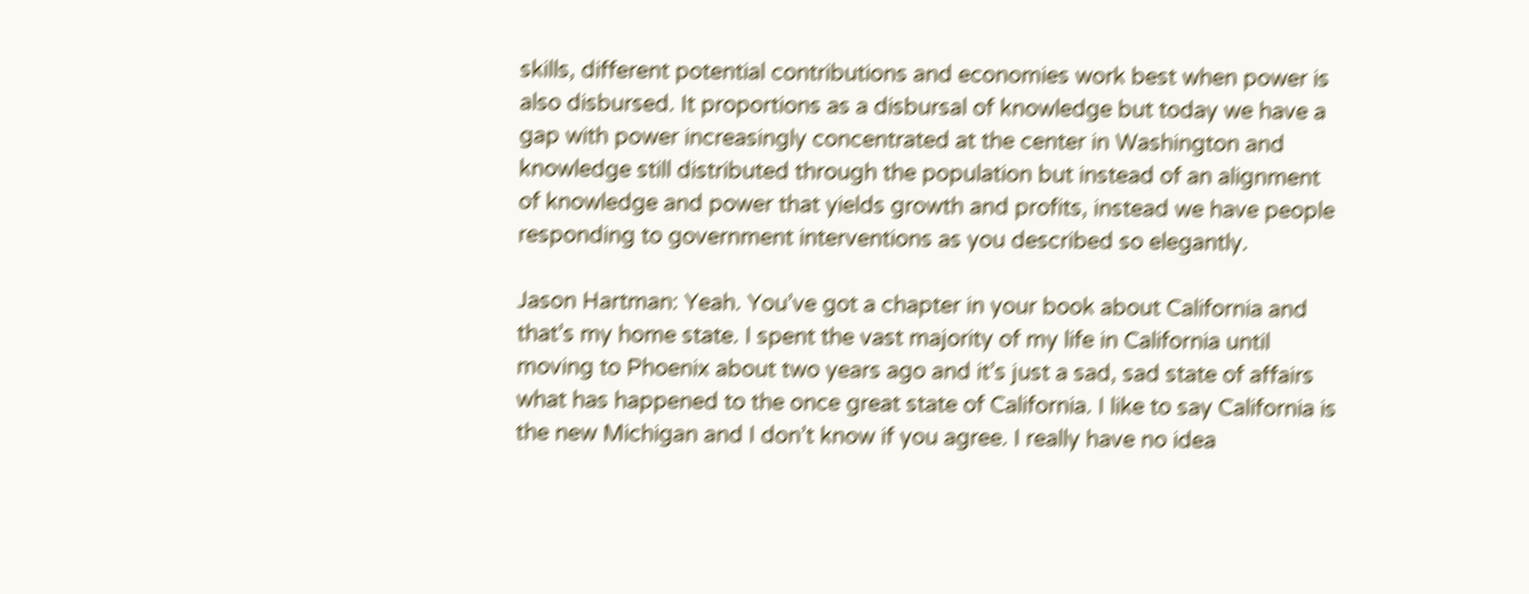skills, different potential contributions and economies work best when power is also disbursed. It proportions as a disbursal of knowledge but today we have a gap with power increasingly concentrated at the center in Washington and knowledge still distributed through the population but instead of an alignment of knowledge and power that yields growth and profits, instead we have people responding to government interventions as you described so elegantly.

Jason Hartman: Yeah. You’ve got a chapter in your book about California and that’s my home state. I spent the vast majority of my life in California until moving to Phoenix about two years ago and it’s just a sad, sad state of affairs what has happened to the once great state of California. I like to say California is the new Michigan and I don’t know if you agree. I really have no idea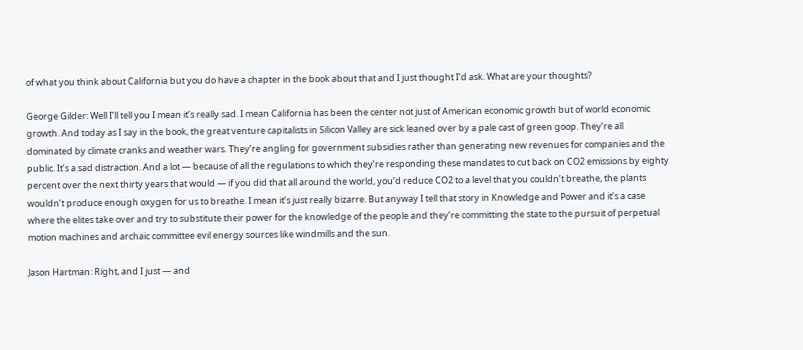of what you think about California but you do have a chapter in the book about that and I just thought I’d ask. What are your thoughts?

George Gilder: Well I’ll tell you I mean it’s really sad. I mean California has been the center not just of American economic growth but of world economic growth. And today as I say in the book, the great venture capitalists in Silicon Valley are sick leaned over by a pale cast of green goop. They’re all dominated by climate cranks and weather wars. They’re angling for government subsidies rather than generating new revenues for companies and the public. It’s a sad distraction. And a lot — because of all the regulations to which they’re responding these mandates to cut back on CO2 emissions by eighty percent over the next thirty years that would — if you did that all around the world, you’d reduce CO2 to a level that you couldn’t breathe, the plants wouldn’t produce enough oxygen for us to breathe. I mean it’s just really bizarre. But anyway I tell that story in Knowledge and Power and it’s a case where the elites take over and try to substitute their power for the knowledge of the people and they’re committing the state to the pursuit of perpetual motion machines and archaic committee evil energy sources like windmills and the sun.

Jason Hartman: Right, and I just — and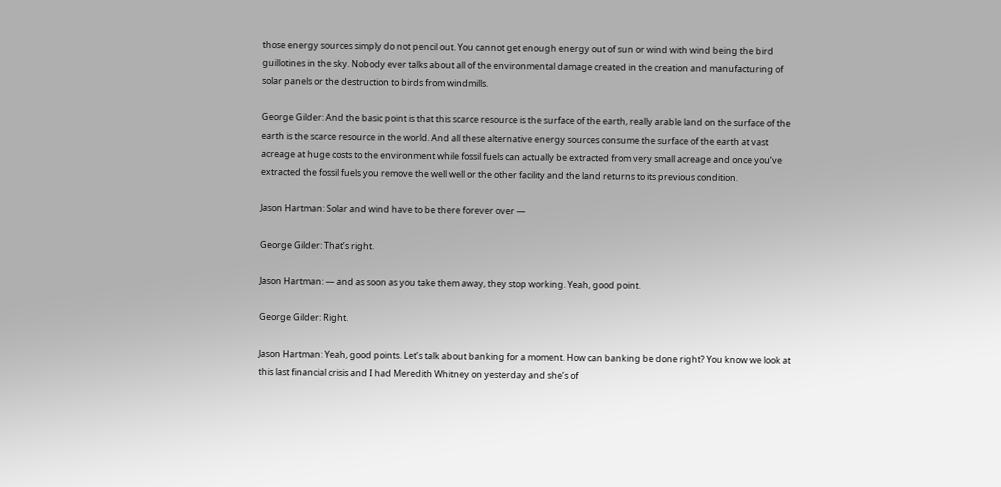those energy sources simply do not pencil out. You cannot get enough energy out of sun or wind with wind being the bird guillotines in the sky. Nobody ever talks about all of the environmental damage created in the creation and manufacturing of solar panels or the destruction to birds from windmills.

George Gilder: And the basic point is that this scarce resource is the surface of the earth, really arable land on the surface of the earth is the scarce resource in the world. And all these alternative energy sources consume the surface of the earth at vast acreage at huge costs to the environment while fossil fuels can actually be extracted from very small acreage and once you’ve extracted the fossil fuels you remove the well well or the other facility and the land returns to its previous condition.

Jason Hartman: Solar and wind have to be there forever over —

George Gilder: That’s right.

Jason Hartman: — and as soon as you take them away, they stop working. Yeah, good point.

George Gilder: Right.

Jason Hartman: Yeah, good points. Let’s talk about banking for a moment. How can banking be done right? You know we look at this last financial crisis and I had Meredith Whitney on yesterday and she’s of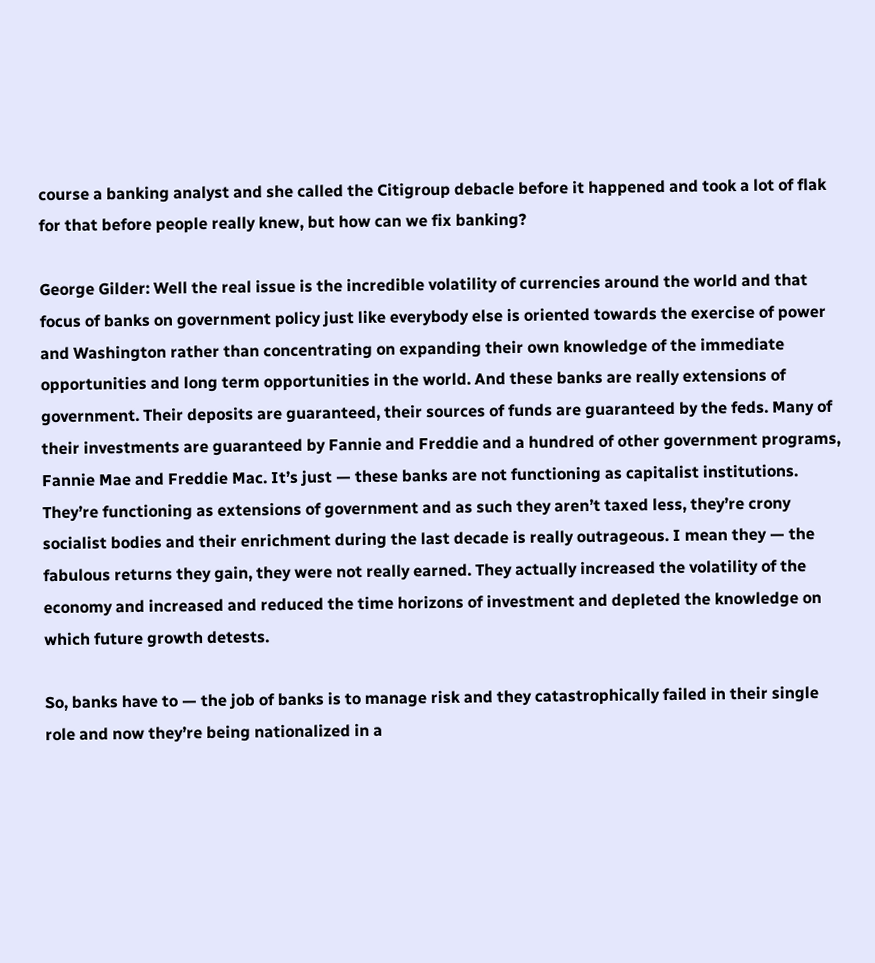course a banking analyst and she called the Citigroup debacle before it happened and took a lot of flak for that before people really knew, but how can we fix banking?

George Gilder: Well the real issue is the incredible volatility of currencies around the world and that focus of banks on government policy just like everybody else is oriented towards the exercise of power and Washington rather than concentrating on expanding their own knowledge of the immediate opportunities and long term opportunities in the world. And these banks are really extensions of government. Their deposits are guaranteed, their sources of funds are guaranteed by the feds. Many of their investments are guaranteed by Fannie and Freddie and a hundred of other government programs, Fannie Mae and Freddie Mac. It’s just — these banks are not functioning as capitalist institutions. They’re functioning as extensions of government and as such they aren’t taxed less, they’re crony socialist bodies and their enrichment during the last decade is really outrageous. I mean they — the fabulous returns they gain, they were not really earned. They actually increased the volatility of the economy and increased and reduced the time horizons of investment and depleted the knowledge on which future growth detests.

So, banks have to — the job of banks is to manage risk and they catastrophically failed in their single role and now they’re being nationalized in a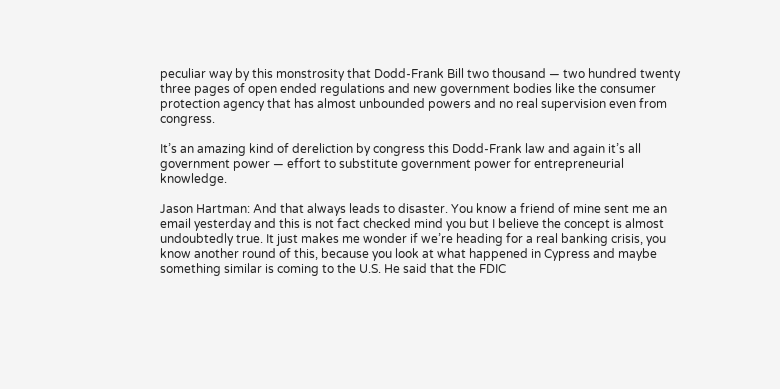peculiar way by this monstrosity that Dodd-Frank Bill two thousand — two hundred twenty three pages of open ended regulations and new government bodies like the consumer protection agency that has almost unbounded powers and no real supervision even from congress.

It’s an amazing kind of dereliction by congress this Dodd-Frank law and again it’s all government power — effort to substitute government power for entrepreneurial knowledge.

Jason Hartman: And that always leads to disaster. You know a friend of mine sent me an email yesterday and this is not fact checked mind you but I believe the concept is almost undoubtedly true. It just makes me wonder if we’re heading for a real banking crisis, you know another round of this, because you look at what happened in Cypress and maybe something similar is coming to the U.S. He said that the FDIC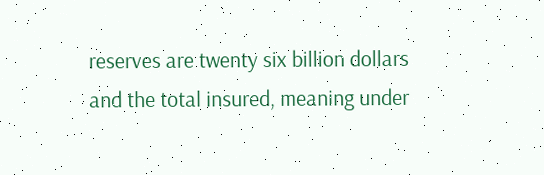reserves are twenty six billion dollars and the total insured, meaning under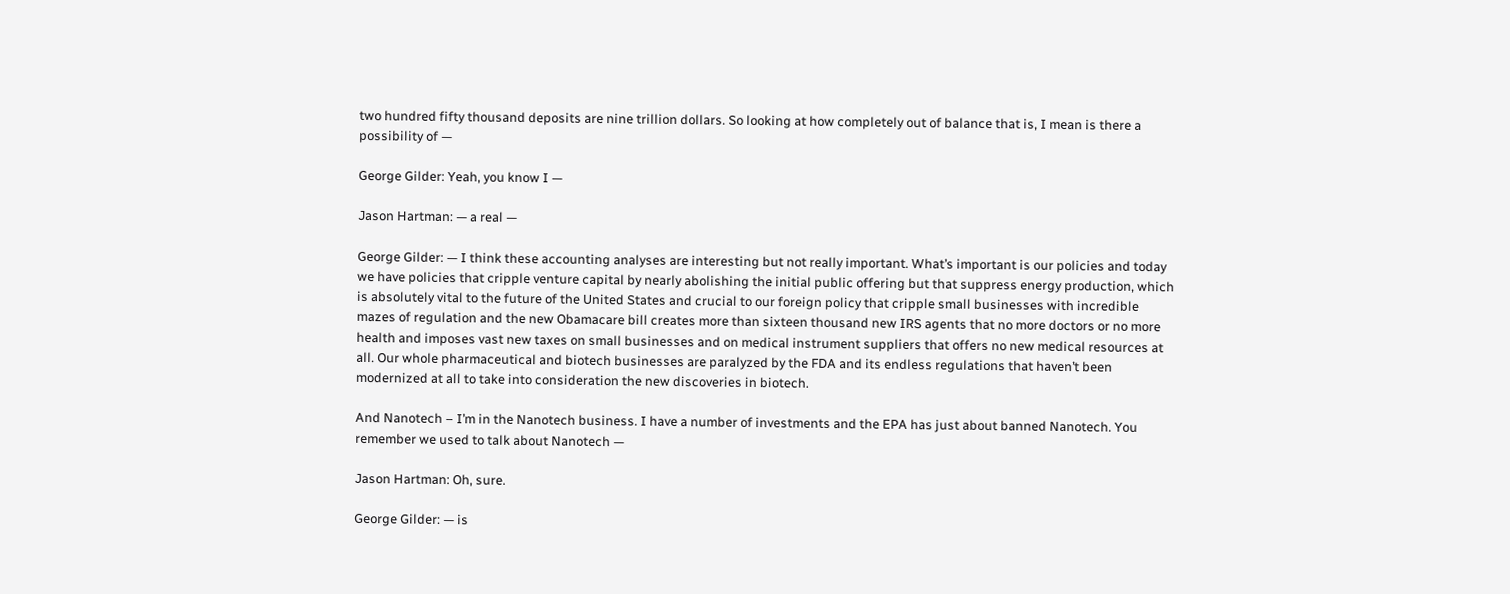two hundred fifty thousand deposits are nine trillion dollars. So looking at how completely out of balance that is, I mean is there a possibility of —

George Gilder: Yeah, you know I —

Jason Hartman: — a real —

George Gilder: — I think these accounting analyses are interesting but not really important. What’s important is our policies and today we have policies that cripple venture capital by nearly abolishing the initial public offering but that suppress energy production, which is absolutely vital to the future of the United States and crucial to our foreign policy that cripple small businesses with incredible mazes of regulation and the new Obamacare bill creates more than sixteen thousand new IRS agents that no more doctors or no more health and imposes vast new taxes on small businesses and on medical instrument suppliers that offers no new medical resources at all. Our whole pharmaceutical and biotech businesses are paralyzed by the FDA and its endless regulations that haven’t been modernized at all to take into consideration the new discoveries in biotech.

And Nanotech – I’m in the Nanotech business. I have a number of investments and the EPA has just about banned Nanotech. You remember we used to talk about Nanotech —

Jason Hartman: Oh, sure.

George Gilder: — is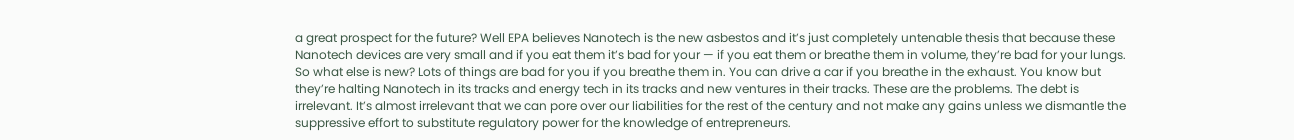a great prospect for the future? Well EPA believes Nanotech is the new asbestos and it’s just completely untenable thesis that because these Nanotech devices are very small and if you eat them it’s bad for your — if you eat them or breathe them in volume, they’re bad for your lungs. So what else is new? Lots of things are bad for you if you breathe them in. You can drive a car if you breathe in the exhaust. You know but they’re halting Nanotech in its tracks and energy tech in its tracks and new ventures in their tracks. These are the problems. The debt is irrelevant. It’s almost irrelevant that we can pore over our liabilities for the rest of the century and not make any gains unless we dismantle the suppressive effort to substitute regulatory power for the knowledge of entrepreneurs.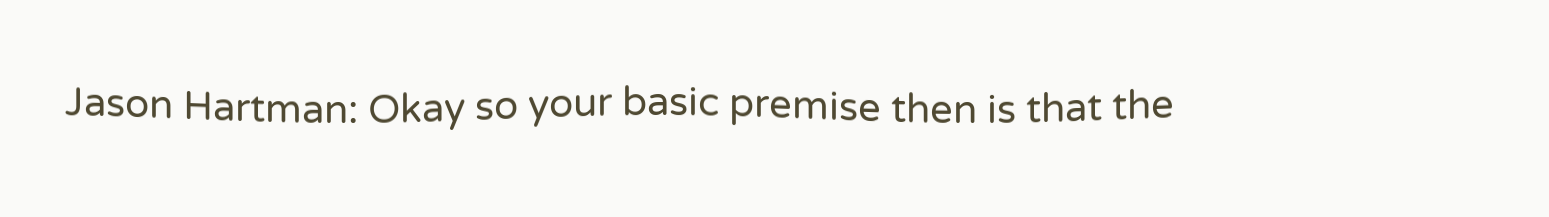Jason Hartman: Okay so your basic premise then is that the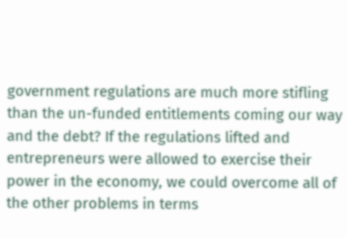government regulations are much more stifling than the un-funded entitlements coming our way and the debt? If the regulations lifted and entrepreneurs were allowed to exercise their power in the economy, we could overcome all of the other problems in terms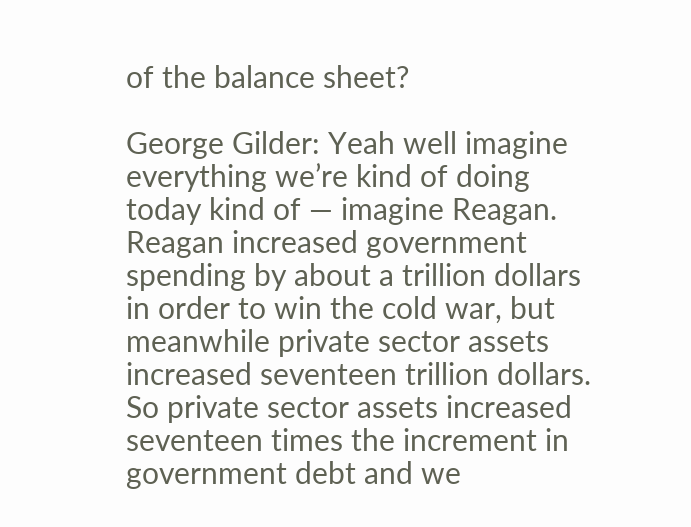of the balance sheet?

George Gilder: Yeah well imagine everything we’re kind of doing today kind of — imagine Reagan. Reagan increased government spending by about a trillion dollars in order to win the cold war, but meanwhile private sector assets increased seventeen trillion dollars. So private sector assets increased seventeen times the increment in government debt and we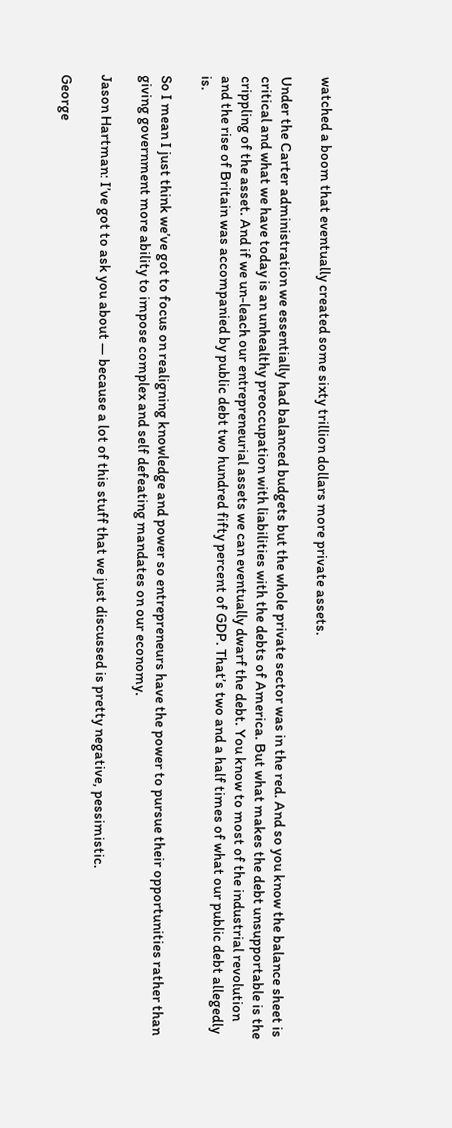watched a boom that eventually created some sixty trillion dollars more private assets.

Under the Carter administration we essentially had balanced budgets but the whole private sector was in the red. And so you know the balance sheet is critical and what we have today is an unhealthy preoccupation with liabilities with the debts of America. But what makes the debt unsupportable is the crippling of the asset. And if we un-leach our entrepreneurial assets we can eventually dwarf the debt. You know to most of the industrial revolution and the rise of Britain was accompanied by public debt two hundred fifty percent of GDP. That’s two and a half times of what our public debt allegedly is.

So I mean I just think we’ve got to focus on realigning knowledge and power so entrepreneurs have the power to pursue their opportunities rather than giving government more ability to impose complex and self defeating mandates on our economy.

Jason Hartman: I’ve got to ask you about — because a lot of this stuff that we just discussed is pretty negative, pessimistic.

George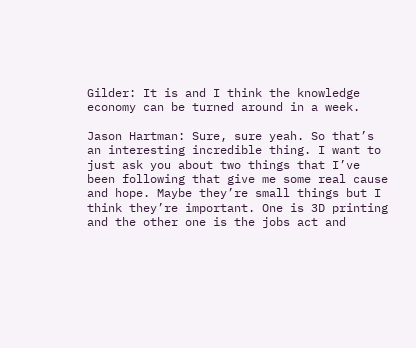Gilder: It is and I think the knowledge economy can be turned around in a week.

Jason Hartman: Sure, sure yeah. So that’s an interesting incredible thing. I want to just ask you about two things that I’ve been following that give me some real cause and hope. Maybe they’re small things but I think they’re important. One is 3D printing and the other one is the jobs act and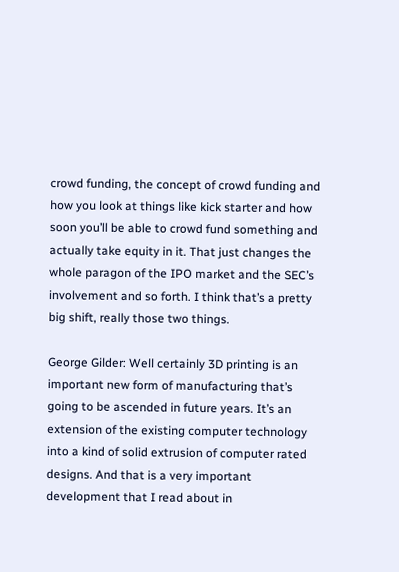crowd funding, the concept of crowd funding and how you look at things like kick starter and how soon you’ll be able to crowd fund something and actually take equity in it. That just changes the whole paragon of the IPO market and the SEC’s involvement and so forth. I think that’s a pretty big shift, really those two things.

George Gilder: Well certainly 3D printing is an important new form of manufacturing that’s going to be ascended in future years. It’s an extension of the existing computer technology into a kind of solid extrusion of computer rated designs. And that is a very important development that I read about in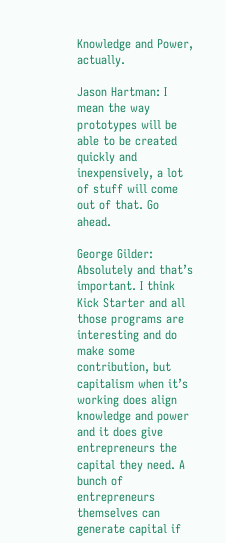Knowledge and Power, actually.

Jason Hartman: I mean the way prototypes will be able to be created quickly and inexpensively, a lot of stuff will come out of that. Go ahead.

George Gilder: Absolutely and that’s important. I think Kick Starter and all those programs are interesting and do make some contribution, but capitalism when it’s working does align knowledge and power and it does give entrepreneurs the capital they need. A bunch of entrepreneurs themselves can generate capital if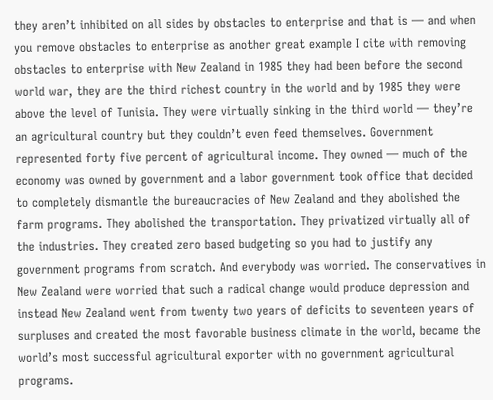they aren’t inhibited on all sides by obstacles to enterprise and that is — and when you remove obstacles to enterprise as another great example I cite with removing obstacles to enterprise with New Zealand in 1985 they had been before the second world war, they are the third richest country in the world and by 1985 they were above the level of Tunisia. They were virtually sinking in the third world — they’re an agricultural country but they couldn’t even feed themselves. Government represented forty five percent of agricultural income. They owned — much of the economy was owned by government and a labor government took office that decided to completely dismantle the bureaucracies of New Zealand and they abolished the farm programs. They abolished the transportation. They privatized virtually all of the industries. They created zero based budgeting so you had to justify any government programs from scratch. And everybody was worried. The conservatives in New Zealand were worried that such a radical change would produce depression and instead New Zealand went from twenty two years of deficits to seventeen years of surpluses and created the most favorable business climate in the world, became the world’s most successful agricultural exporter with no government agricultural programs.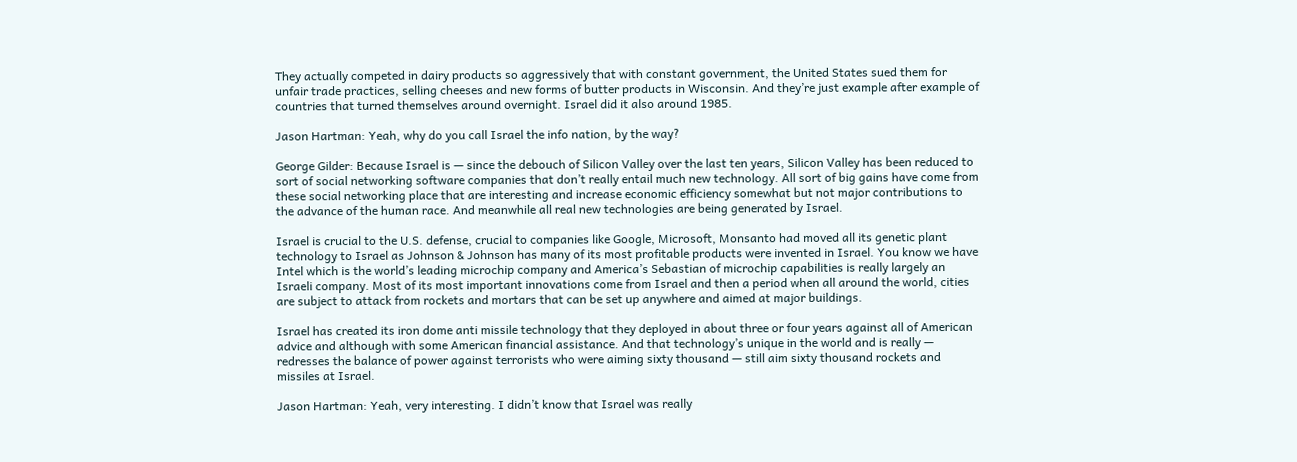They actually competed in dairy products so aggressively that with constant government, the United States sued them for unfair trade practices, selling cheeses and new forms of butter products in Wisconsin. And they’re just example after example of countries that turned themselves around overnight. Israel did it also around 1985.

Jason Hartman: Yeah, why do you call Israel the info nation, by the way?

George Gilder: Because Israel is — since the debouch of Silicon Valley over the last ten years, Silicon Valley has been reduced to sort of social networking software companies that don’t really entail much new technology. All sort of big gains have come from these social networking place that are interesting and increase economic efficiency somewhat but not major contributions to the advance of the human race. And meanwhile all real new technologies are being generated by Israel.

Israel is crucial to the U.S. defense, crucial to companies like Google, Microsoft, Monsanto had moved all its genetic plant technology to Israel as Johnson & Johnson has many of its most profitable products were invented in Israel. You know we have Intel which is the world’s leading microchip company and America’s Sebastian of microchip capabilities is really largely an Israeli company. Most of its most important innovations come from Israel and then a period when all around the world, cities are subject to attack from rockets and mortars that can be set up anywhere and aimed at major buildings.

Israel has created its iron dome anti missile technology that they deployed in about three or four years against all of American advice and although with some American financial assistance. And that technology’s unique in the world and is really — redresses the balance of power against terrorists who were aiming sixty thousand — still aim sixty thousand rockets and missiles at Israel.

Jason Hartman: Yeah, very interesting. I didn’t know that Israel was really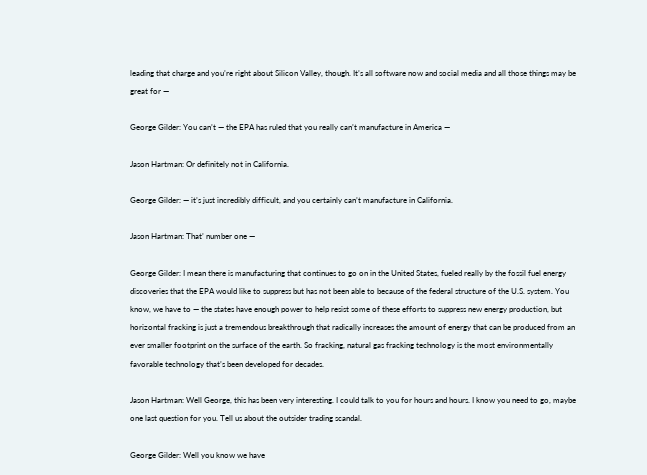leading that charge and you’re right about Silicon Valley, though. It’s all software now and social media and all those things may be great for —

George Gilder: You can’t — the EPA has ruled that you really can’t manufacture in America —

Jason Hartman: Or definitely not in California.

George Gilder: — it’s just incredibly difficult, and you certainly can’t manufacture in California.

Jason Hartman: That’ number one —

George Gilder: I mean there is manufacturing that continues to go on in the United States, fueled really by the fossil fuel energy discoveries that the EPA would like to suppress but has not been able to because of the federal structure of the U.S. system. You know, we have to — the states have enough power to help resist some of these efforts to suppress new energy production, but horizontal fracking is just a tremendous breakthrough that radically increases the amount of energy that can be produced from an ever smaller footprint on the surface of the earth. So fracking, natural gas fracking technology is the most environmentally favorable technology that’s been developed for decades.

Jason Hartman: Well George, this has been very interesting. I could talk to you for hours and hours. I know you need to go, maybe one last question for you. Tell us about the outsider trading scandal.

George Gilder: Well you know we have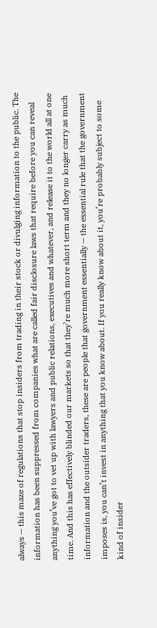always — this maze of regulations that stop insiders from trading in their stock or divulging information to the public. The information has been suppressed from companies what are called fair disclosure laws that require before you can reveal anything you’ve got to vet up with lawyers and public relations, executives and whatever, and release it to the world all at one time. And this has effectively blinded our markets so that they’re much more short term and they no longer carry as much information and the outsider traders, these are people that government essentially — the essential rule that the government imposes is, you can’t invest in anything that you know about. If you really know about it, you’re probably subject to some kind of insider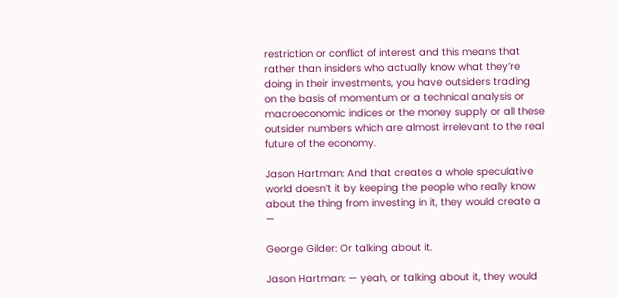restriction or conflict of interest and this means that rather than insiders who actually know what they’re doing in their investments, you have outsiders trading on the basis of momentum or a technical analysis or macroeconomic indices or the money supply or all these outsider numbers which are almost irrelevant to the real future of the economy.

Jason Hartman: And that creates a whole speculative world doesn’t it by keeping the people who really know about the thing from investing in it, they would create a —

George Gilder: Or talking about it.

Jason Hartman: — yeah, or talking about it, they would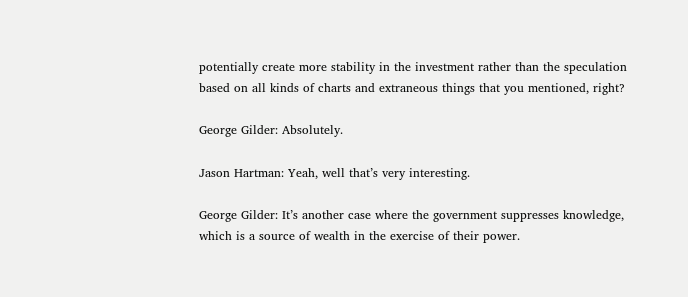potentially create more stability in the investment rather than the speculation based on all kinds of charts and extraneous things that you mentioned, right?

George Gilder: Absolutely.

Jason Hartman: Yeah, well that’s very interesting.

George Gilder: It’s another case where the government suppresses knowledge, which is a source of wealth in the exercise of their power.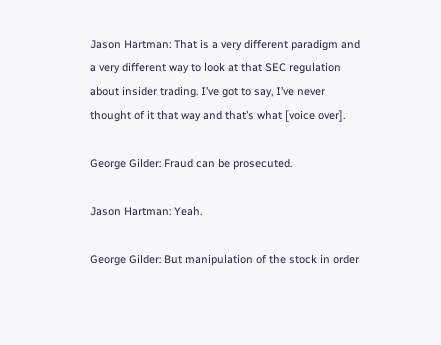Jason Hartman: That is a very different paradigm and a very different way to look at that SEC regulation about insider trading. I’ve got to say, I’ve never thought of it that way and that’s what [voice over].

George Gilder: Fraud can be prosecuted.

Jason Hartman: Yeah.

George Gilder: But manipulation of the stock in order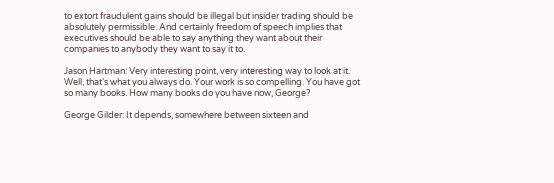to extort fraudulent gains should be illegal but insider trading should be absolutely permissible. And certainly freedom of speech implies that executives should be able to say anything they want about their companies to anybody they want to say it to.

Jason Hartman: Very interesting point, very interesting way to look at it. Well, that’s what you always do. Your work is so compelling. You have got so many books. How many books do you have now, George?

George Gilder: It depends, somewhere between sixteen and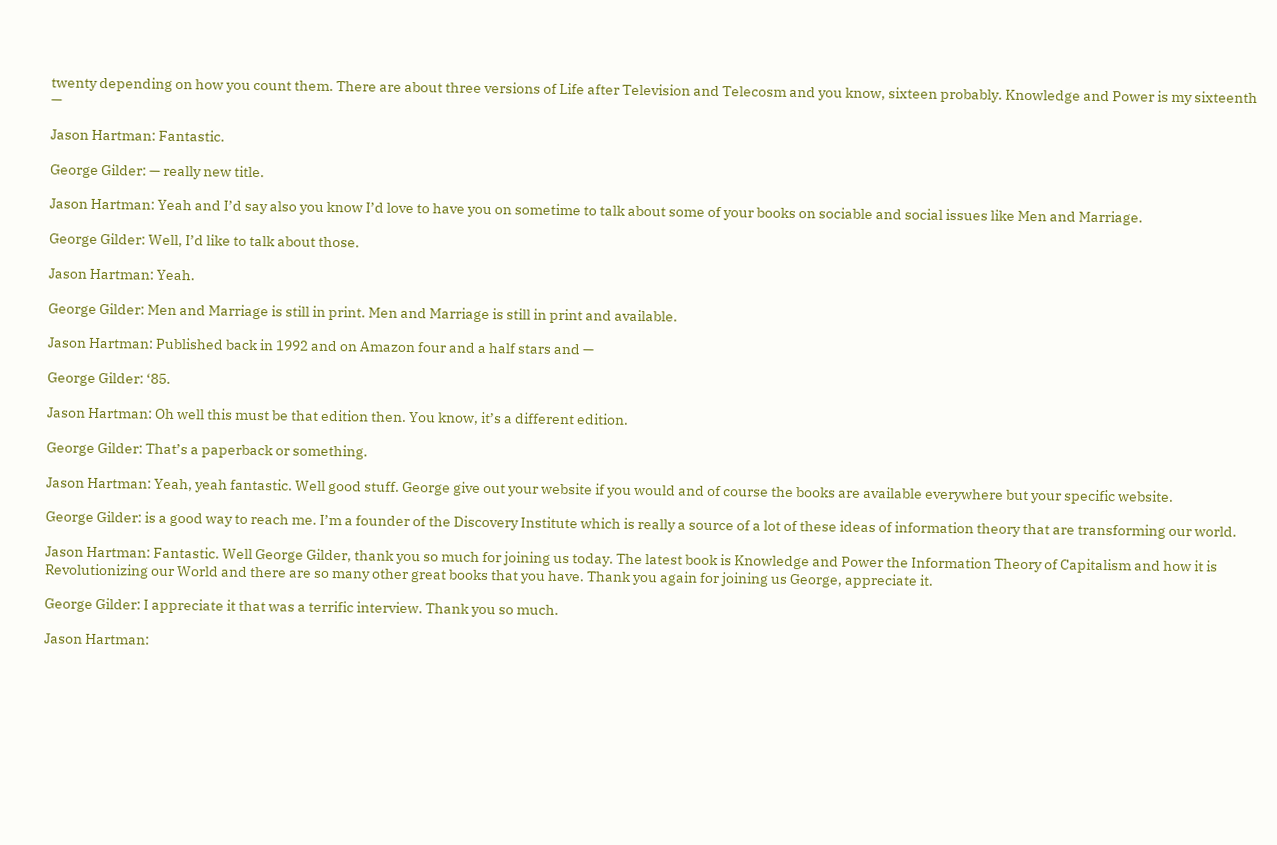twenty depending on how you count them. There are about three versions of Life after Television and Telecosm and you know, sixteen probably. Knowledge and Power is my sixteenth —

Jason Hartman: Fantastic.

George Gilder: — really new title.

Jason Hartman: Yeah and I’d say also you know I’d love to have you on sometime to talk about some of your books on sociable and social issues like Men and Marriage.

George Gilder: Well, I’d like to talk about those.

Jason Hartman: Yeah.

George Gilder: Men and Marriage is still in print. Men and Marriage is still in print and available.

Jason Hartman: Published back in 1992 and on Amazon four and a half stars and —

George Gilder: ‘85.

Jason Hartman: Oh well this must be that edition then. You know, it’s a different edition.

George Gilder: That’s a paperback or something.

Jason Hartman: Yeah, yeah fantastic. Well good stuff. George give out your website if you would and of course the books are available everywhere but your specific website.

George Gilder: is a good way to reach me. I’m a founder of the Discovery Institute which is really a source of a lot of these ideas of information theory that are transforming our world.

Jason Hartman: Fantastic. Well George Gilder, thank you so much for joining us today. The latest book is Knowledge and Power the Information Theory of Capitalism and how it is Revolutionizing our World and there are so many other great books that you have. Thank you again for joining us George, appreciate it.

George Gilder: I appreciate it that was a terrific interview. Thank you so much.

Jason Hartman: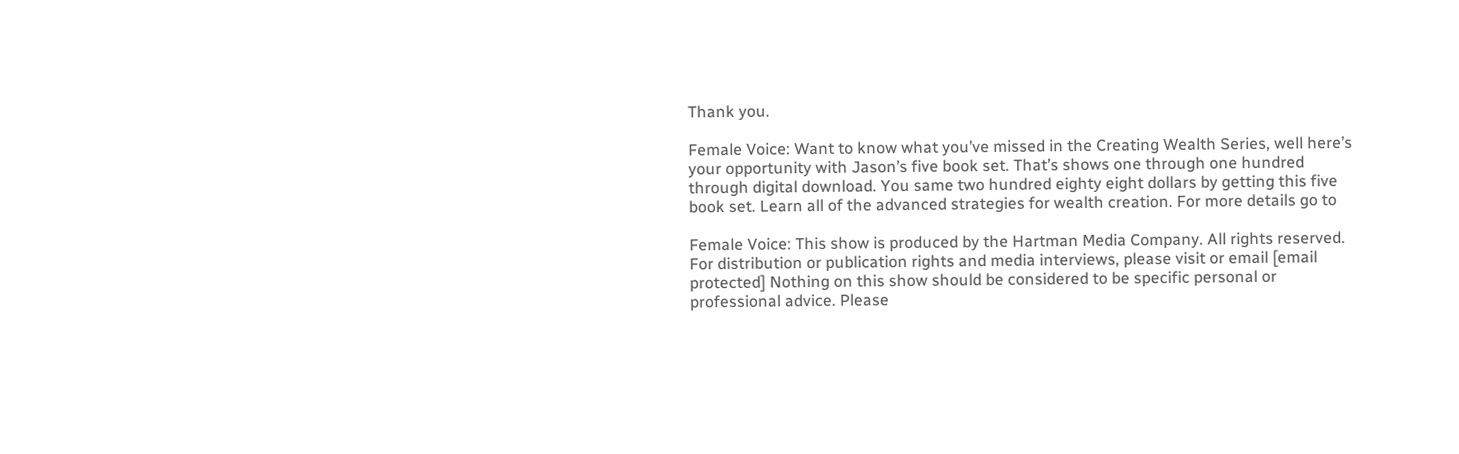Thank you.

Female Voice: Want to know what you’ve missed in the Creating Wealth Series, well here’s your opportunity with Jason’s five book set. That’s shows one through one hundred through digital download. You same two hundred eighty eight dollars by getting this five book set. Learn all of the advanced strategies for wealth creation. For more details go to

Female Voice: This show is produced by the Hartman Media Company. All rights reserved. For distribution or publication rights and media interviews, please visit or email [email protected] Nothing on this show should be considered to be specific personal or professional advice. Please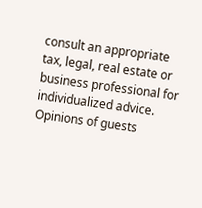consult an appropriate tax, legal, real estate or business professional for individualized advice. Opinions of guests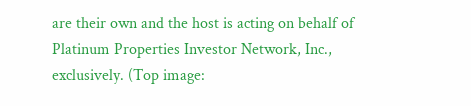are their own and the host is acting on behalf of Platinum Properties Investor Network, Inc., exclusively. (Top image: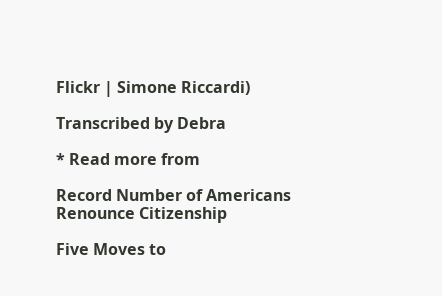Flickr | Simone Riccardi)

Transcribed by Debra

* Read more from

Record Number of Americans Renounce Citizenship

Five Moves to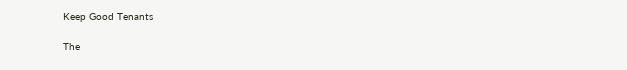Keep Good Tenants

The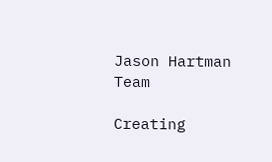Jason Hartman Team

Creating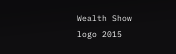Wealth Show logo 2015